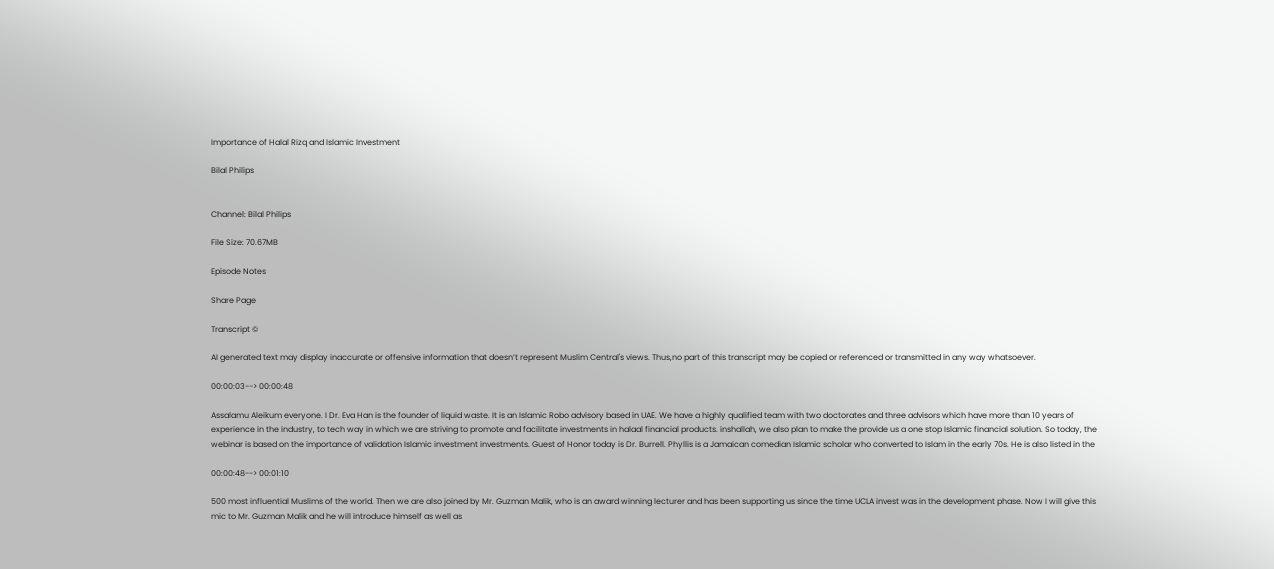Importance of Halal Rizq and Islamic Investment

Bilal Philips


Channel: Bilal Philips

File Size: 70.67MB

Episode Notes

Share Page

Transcript ©

AI generated text may display inaccurate or offensive information that doesn’t represent Muslim Central's views. Thus,no part of this transcript may be copied or referenced or transmitted in any way whatsoever.

00:00:03--> 00:00:48

Assalamu Aleikum everyone. I Dr. Eva Han is the founder of liquid waste. It is an Islamic Robo advisory based in UAE. We have a highly qualified team with two doctorates and three advisors which have more than 10 years of experience in the industry, to tech way in which we are striving to promote and facilitate investments in halaal financial products. inshallah, we also plan to make the provide us a one stop Islamic financial solution. So today, the webinar is based on the importance of validation Islamic investment investments. Guest of Honor today is Dr. Burrell. Phyllis is a Jamaican comedian Islamic scholar who converted to Islam in the early 70s. He is also listed in the

00:00:48--> 00:01:10

500 most influential Muslims of the world. Then we are also joined by Mr. Guzman Malik, who is an award winning lecturer and has been supporting us since the time UCLA invest was in the development phase. Now I will give this mic to Mr. Guzman Malik and he will introduce himself as well as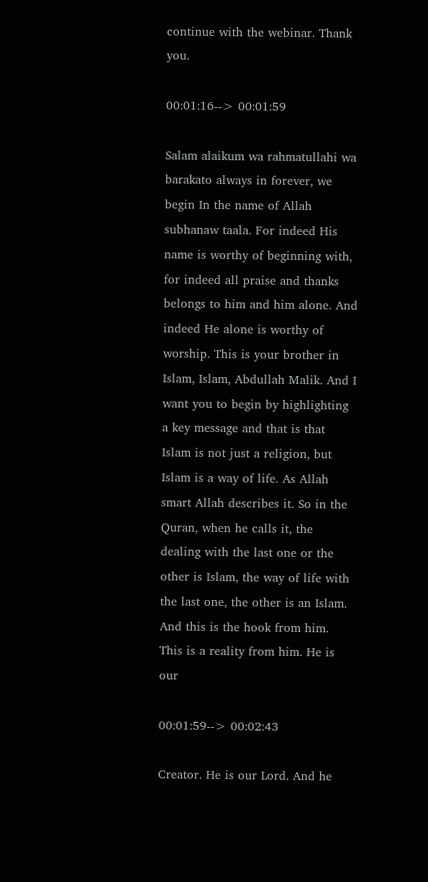continue with the webinar. Thank you.

00:01:16--> 00:01:59

Salam alaikum wa rahmatullahi wa barakato always in forever, we begin In the name of Allah subhanaw taala. For indeed His name is worthy of beginning with, for indeed all praise and thanks belongs to him and him alone. And indeed He alone is worthy of worship. This is your brother in Islam, Islam, Abdullah Malik. And I want you to begin by highlighting a key message and that is that Islam is not just a religion, but Islam is a way of life. As Allah smart Allah describes it. So in the Quran, when he calls it, the dealing with the last one or the other is Islam, the way of life with the last one, the other is an Islam. And this is the hook from him. This is a reality from him. He is our

00:01:59--> 00:02:43

Creator. He is our Lord. And he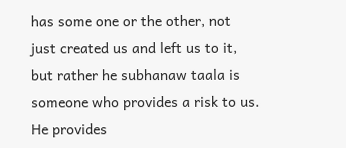has some one or the other, not just created us and left us to it, but rather he subhanaw taala is someone who provides a risk to us. He provides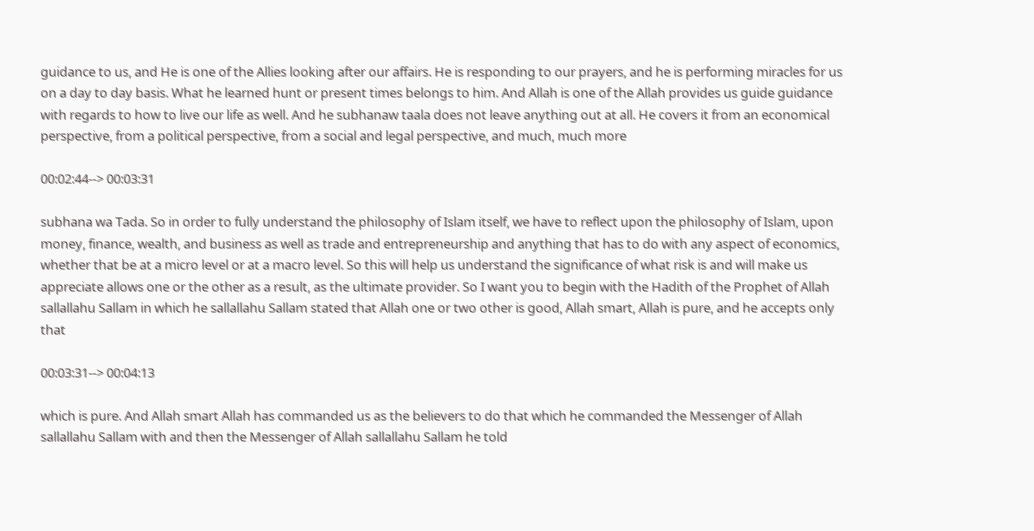guidance to us, and He is one of the Allies looking after our affairs. He is responding to our prayers, and he is performing miracles for us on a day to day basis. What he learned hunt or present times belongs to him. And Allah is one of the Allah provides us guide guidance with regards to how to live our life as well. And he subhanaw taala does not leave anything out at all. He covers it from an economical perspective, from a political perspective, from a social and legal perspective, and much, much more

00:02:44--> 00:03:31

subhana wa Tada. So in order to fully understand the philosophy of Islam itself, we have to reflect upon the philosophy of Islam, upon money, finance, wealth, and business as well as trade and entrepreneurship and anything that has to do with any aspect of economics, whether that be at a micro level or at a macro level. So this will help us understand the significance of what risk is and will make us appreciate allows one or the other as a result, as the ultimate provider. So I want you to begin with the Hadith of the Prophet of Allah sallallahu Sallam in which he sallallahu Sallam stated that Allah one or two other is good, Allah smart, Allah is pure, and he accepts only that

00:03:31--> 00:04:13

which is pure. And Allah smart Allah has commanded us as the believers to do that which he commanded the Messenger of Allah sallallahu Sallam with and then the Messenger of Allah sallallahu Sallam he told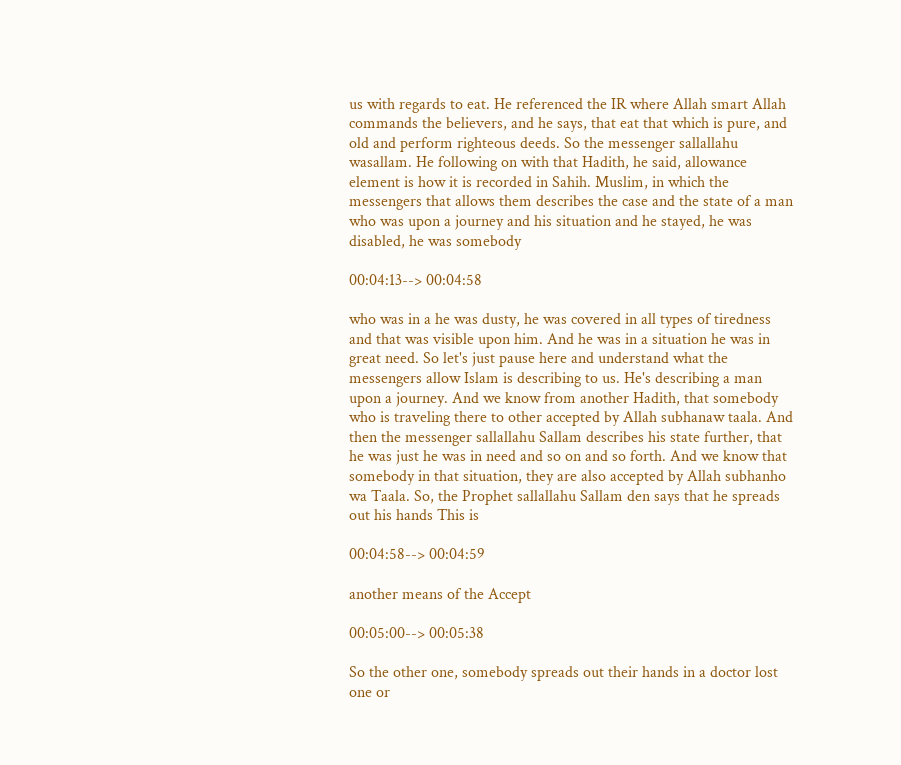us with regards to eat. He referenced the IR where Allah smart Allah commands the believers, and he says, that eat that which is pure, and old and perform righteous deeds. So the messenger sallallahu wasallam. He following on with that Hadith, he said, allowance element is how it is recorded in Sahih. Muslim, in which the messengers that allows them describes the case and the state of a man who was upon a journey and his situation and he stayed, he was disabled, he was somebody

00:04:13--> 00:04:58

who was in a he was dusty, he was covered in all types of tiredness and that was visible upon him. And he was in a situation he was in great need. So let's just pause here and understand what the messengers allow Islam is describing to us. He's describing a man upon a journey. And we know from another Hadith, that somebody who is traveling there to other accepted by Allah subhanaw taala. And then the messenger sallallahu Sallam describes his state further, that he was just he was in need and so on and so forth. And we know that somebody in that situation, they are also accepted by Allah subhanho wa Taala. So, the Prophet sallallahu Sallam den says that he spreads out his hands This is

00:04:58--> 00:04:59

another means of the Accept

00:05:00--> 00:05:38

So the other one, somebody spreads out their hands in a doctor lost one or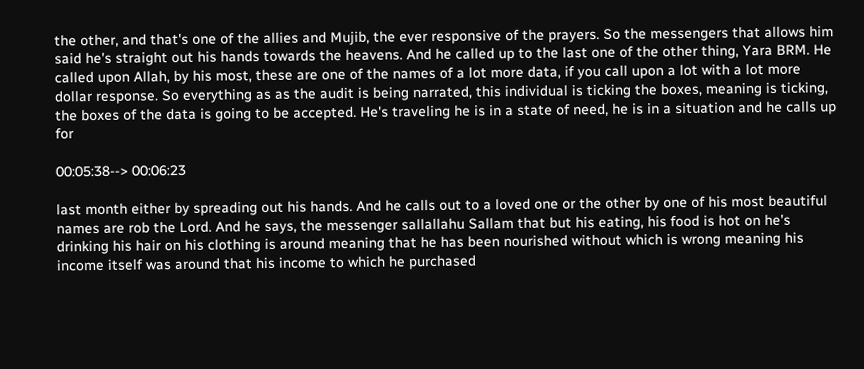the other, and that's one of the allies and Mujib, the ever responsive of the prayers. So the messengers that allows him said he's straight out his hands towards the heavens. And he called up to the last one of the other thing, Yara BRM. He called upon Allah, by his most, these are one of the names of a lot more data, if you call upon a lot with a lot more dollar response. So everything as as the audit is being narrated, this individual is ticking the boxes, meaning is ticking, the boxes of the data is going to be accepted. He's traveling he is in a state of need, he is in a situation and he calls up for

00:05:38--> 00:06:23

last month either by spreading out his hands. And he calls out to a loved one or the other by one of his most beautiful names are rob the Lord. And he says, the messenger sallallahu Sallam that but his eating, his food is hot on he's drinking his hair on his clothing is around meaning that he has been nourished without which is wrong meaning his income itself was around that his income to which he purchased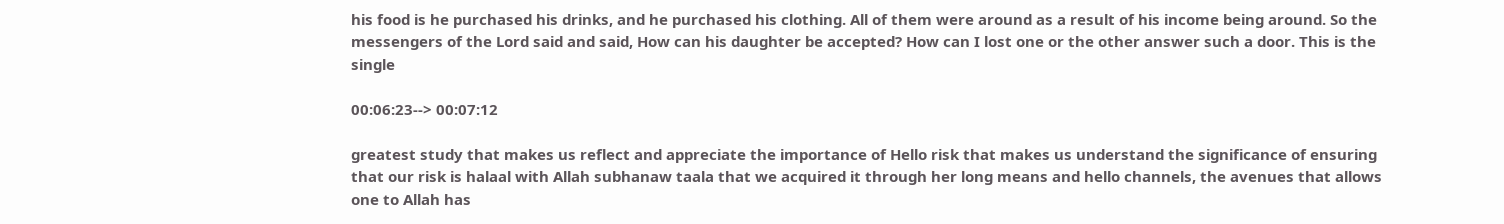his food is he purchased his drinks, and he purchased his clothing. All of them were around as a result of his income being around. So the messengers of the Lord said and said, How can his daughter be accepted? How can I lost one or the other answer such a door. This is the single

00:06:23--> 00:07:12

greatest study that makes us reflect and appreciate the importance of Hello risk that makes us understand the significance of ensuring that our risk is halaal with Allah subhanaw taala that we acquired it through her long means and hello channels, the avenues that allows one to Allah has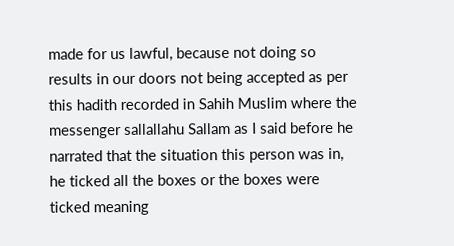made for us lawful, because not doing so results in our doors not being accepted as per this hadith recorded in Sahih Muslim where the messenger sallallahu Sallam as I said before he narrated that the situation this person was in, he ticked all the boxes or the boxes were ticked meaning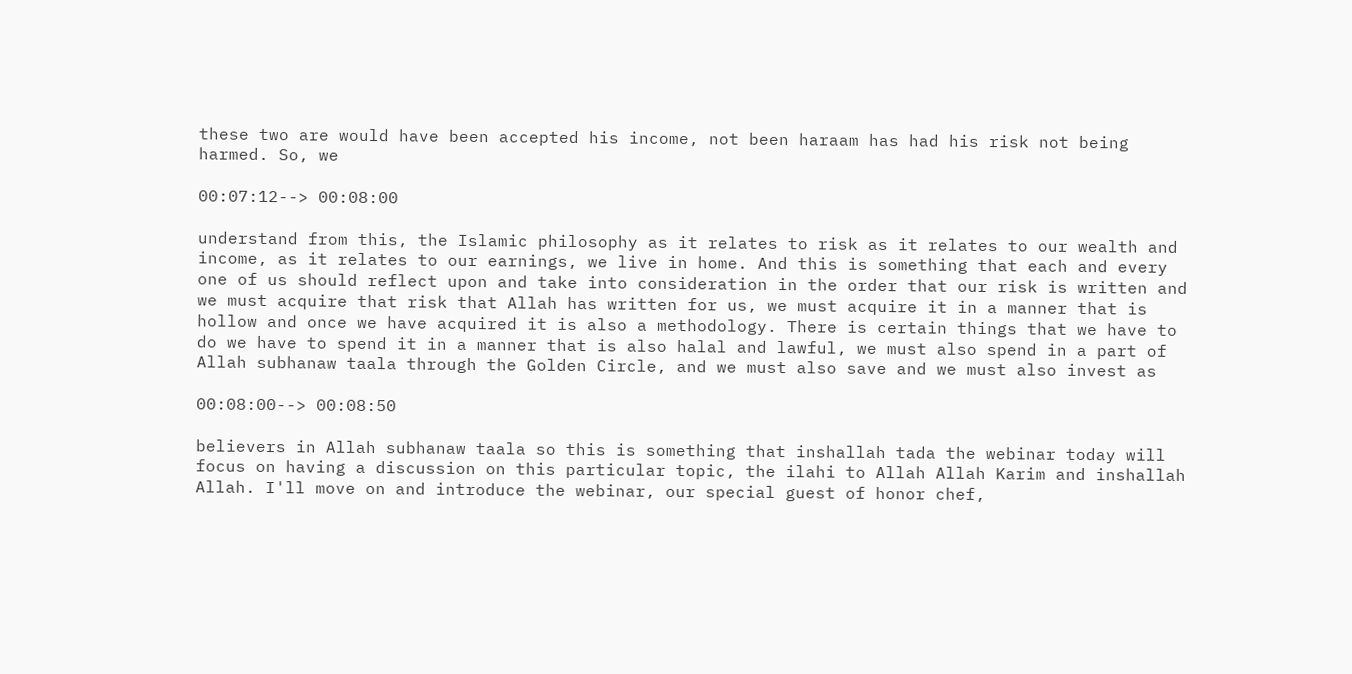these two are would have been accepted his income, not been haraam has had his risk not being harmed. So, we

00:07:12--> 00:08:00

understand from this, the Islamic philosophy as it relates to risk as it relates to our wealth and income, as it relates to our earnings, we live in home. And this is something that each and every one of us should reflect upon and take into consideration in the order that our risk is written and we must acquire that risk that Allah has written for us, we must acquire it in a manner that is hollow and once we have acquired it is also a methodology. There is certain things that we have to do we have to spend it in a manner that is also halal and lawful, we must also spend in a part of Allah subhanaw taala through the Golden Circle, and we must also save and we must also invest as

00:08:00--> 00:08:50

believers in Allah subhanaw taala so this is something that inshallah tada the webinar today will focus on having a discussion on this particular topic, the ilahi to Allah Allah Karim and inshallah Allah. I'll move on and introduce the webinar, our special guest of honor chef,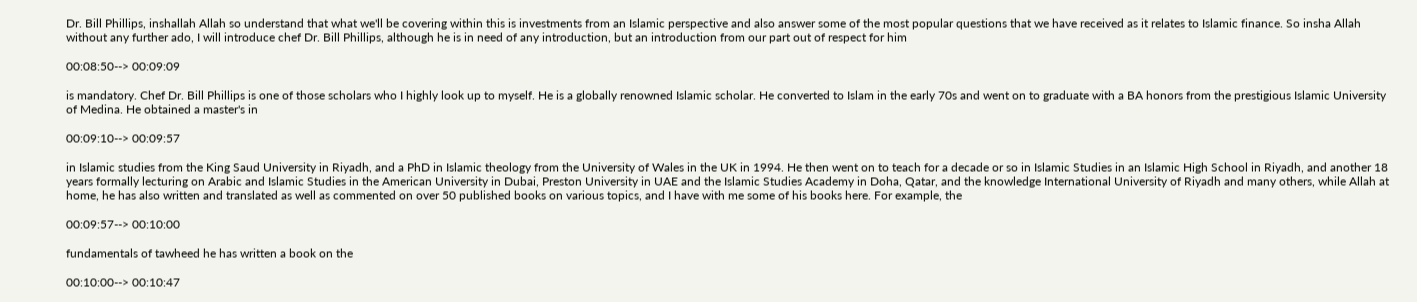Dr. Bill Phillips, inshallah Allah so understand that what we'll be covering within this is investments from an Islamic perspective and also answer some of the most popular questions that we have received as it relates to Islamic finance. So insha Allah without any further ado, I will introduce chef Dr. Bill Phillips, although he is in need of any introduction, but an introduction from our part out of respect for him

00:08:50--> 00:09:09

is mandatory. Chef Dr. Bill Phillips is one of those scholars who I highly look up to myself. He is a globally renowned Islamic scholar. He converted to Islam in the early 70s and went on to graduate with a BA honors from the prestigious Islamic University of Medina. He obtained a master's in

00:09:10--> 00:09:57

in Islamic studies from the King Saud University in Riyadh, and a PhD in Islamic theology from the University of Wales in the UK in 1994. He then went on to teach for a decade or so in Islamic Studies in an Islamic High School in Riyadh, and another 18 years formally lecturing on Arabic and Islamic Studies in the American University in Dubai, Preston University in UAE and the Islamic Studies Academy in Doha, Qatar, and the knowledge International University of Riyadh and many others, while Allah at home, he has also written and translated as well as commented on over 50 published books on various topics, and I have with me some of his books here. For example, the

00:09:57--> 00:10:00

fundamentals of tawheed he has written a book on the

00:10:00--> 00:10:47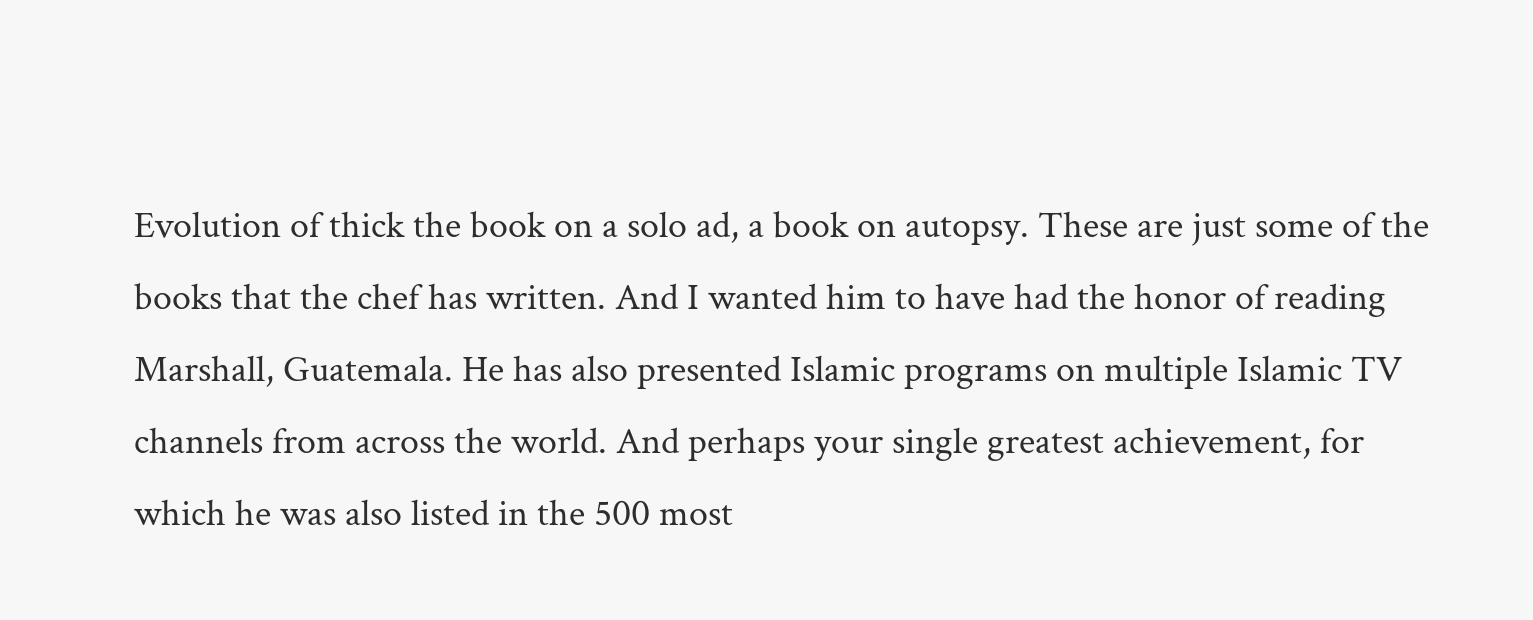Evolution of thick the book on a solo ad, a book on autopsy. These are just some of the books that the chef has written. And I wanted him to have had the honor of reading Marshall, Guatemala. He has also presented Islamic programs on multiple Islamic TV channels from across the world. And perhaps your single greatest achievement, for which he was also listed in the 500 most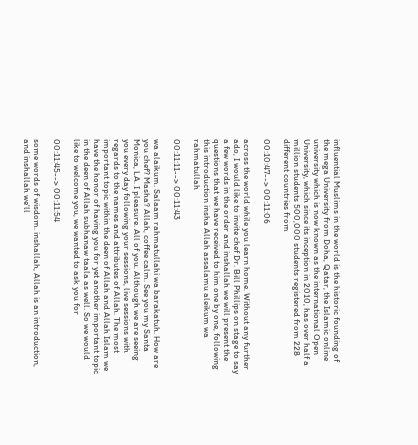influential Muslims in the world is the historic founding of the mega University from Doha, Qatar, the Islamic online university which is now known as the international Open University, which since its inception in 2010, has over half a million students 500,000 students registered from 228 different countries from

00:10:47--> 00:11:06

across the world while you learn home. Without any further ado, I would like to invite chef Dr. Bill Phillips on stage to say a few words in the order and inshallah we will present the questions that we have received to him one by one, following this introduction insha Allah assalamu aleikum wa rahmatullah

00:11:11--> 00:11:43

wa alaikum. Salaam rahmatullahi wa barakatuh. How are you chef? Masha? Allah, coffee calm. See you my Santa Monica, LA. I pleasure. All of you. Although we are seeing you every day following your sessions, live sessions with regards to the names and attributes of Allah. The most important topic within the deen of Allah and Allah Islam we have the honor of having you for yet another important topic in the deen of Allah subhanaw taala as well. So we would like to welcome you, we wanted to ask you for

00:11:45--> 00:11:54

some words of wisdom. inshallah, Allah is an introduction, and inshallah we'll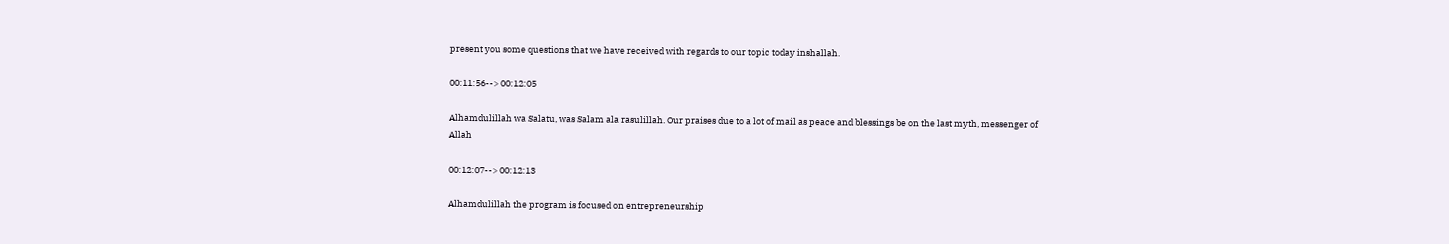present you some questions that we have received with regards to our topic today inshallah.

00:11:56--> 00:12:05

Alhamdulillah wa Salatu, was Salam ala rasulillah. Our praises due to a lot of mail as peace and blessings be on the last myth, messenger of Allah

00:12:07--> 00:12:13

Alhamdulillah the program is focused on entrepreneurship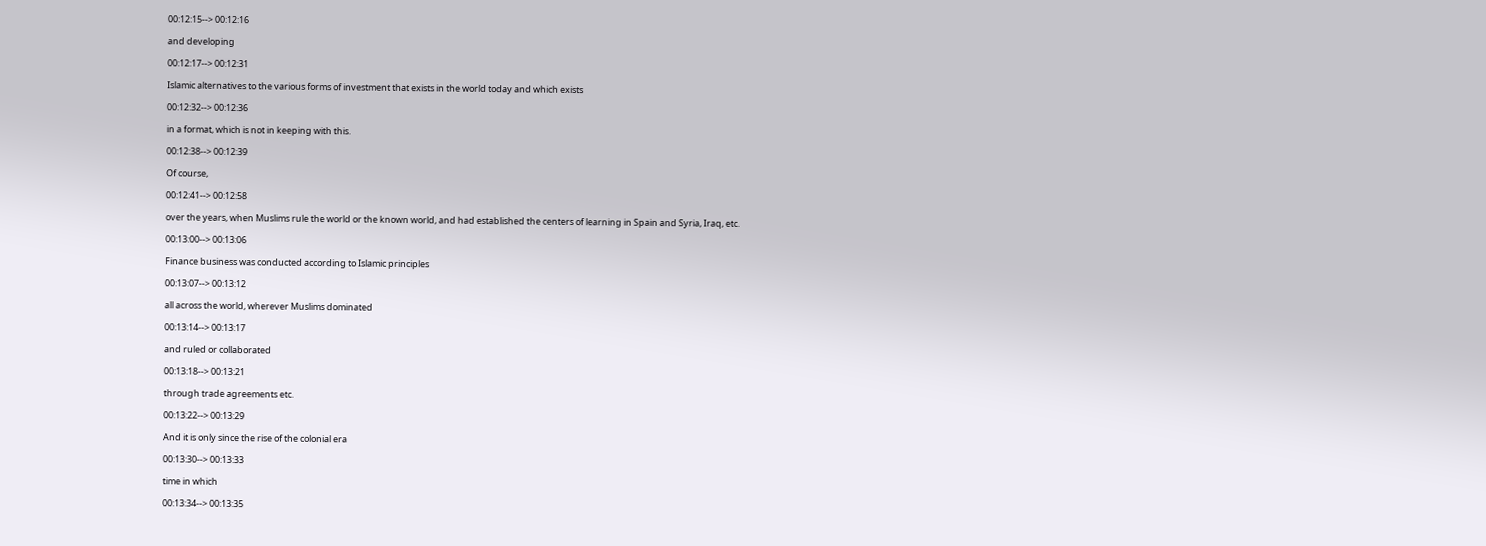00:12:15--> 00:12:16

and developing

00:12:17--> 00:12:31

Islamic alternatives to the various forms of investment that exists in the world today and which exists

00:12:32--> 00:12:36

in a format, which is not in keeping with this.

00:12:38--> 00:12:39

Of course,

00:12:41--> 00:12:58

over the years, when Muslims rule the world or the known world, and had established the centers of learning in Spain and Syria, Iraq, etc.

00:13:00--> 00:13:06

Finance business was conducted according to Islamic principles

00:13:07--> 00:13:12

all across the world, wherever Muslims dominated

00:13:14--> 00:13:17

and ruled or collaborated

00:13:18--> 00:13:21

through trade agreements etc.

00:13:22--> 00:13:29

And it is only since the rise of the colonial era

00:13:30--> 00:13:33

time in which

00:13:34--> 00:13:35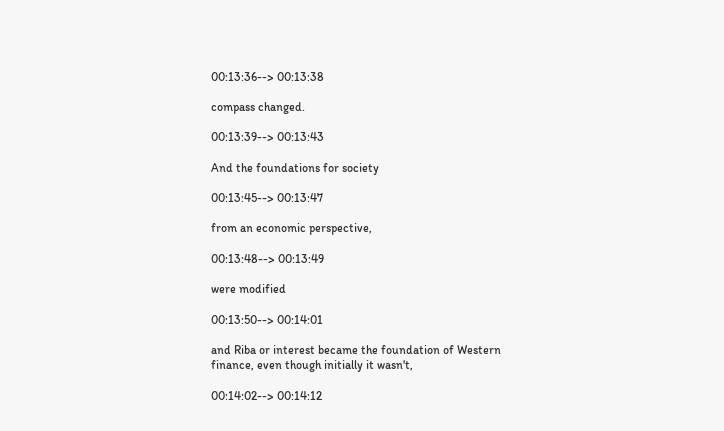00:13:36--> 00:13:38

compass changed.

00:13:39--> 00:13:43

And the foundations for society

00:13:45--> 00:13:47

from an economic perspective,

00:13:48--> 00:13:49

were modified

00:13:50--> 00:14:01

and Riba or interest became the foundation of Western finance, even though initially it wasn't,

00:14:02--> 00:14:12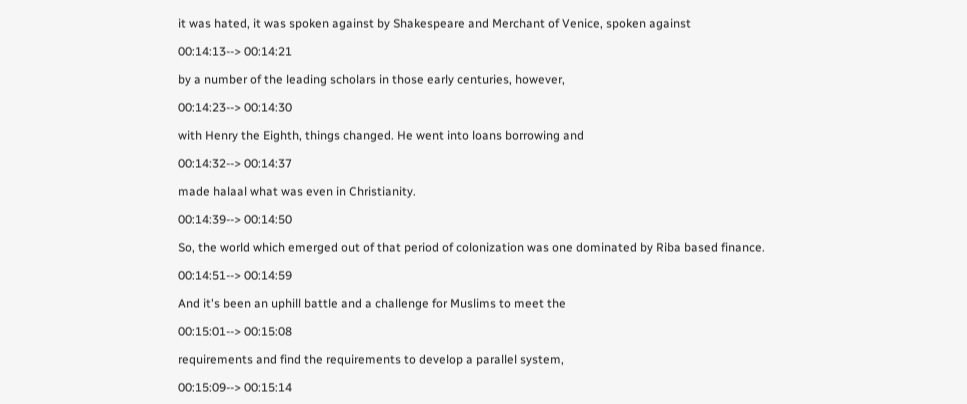it was hated, it was spoken against by Shakespeare and Merchant of Venice, spoken against

00:14:13--> 00:14:21

by a number of the leading scholars in those early centuries, however,

00:14:23--> 00:14:30

with Henry the Eighth, things changed. He went into loans borrowing and

00:14:32--> 00:14:37

made halaal what was even in Christianity.

00:14:39--> 00:14:50

So, the world which emerged out of that period of colonization was one dominated by Riba based finance.

00:14:51--> 00:14:59

And it's been an uphill battle and a challenge for Muslims to meet the

00:15:01--> 00:15:08

requirements and find the requirements to develop a parallel system,

00:15:09--> 00:15:14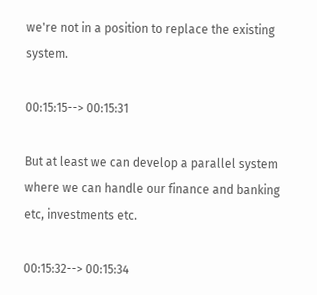we're not in a position to replace the existing system.

00:15:15--> 00:15:31

But at least we can develop a parallel system where we can handle our finance and banking etc, investments etc.

00:15:32--> 00:15:34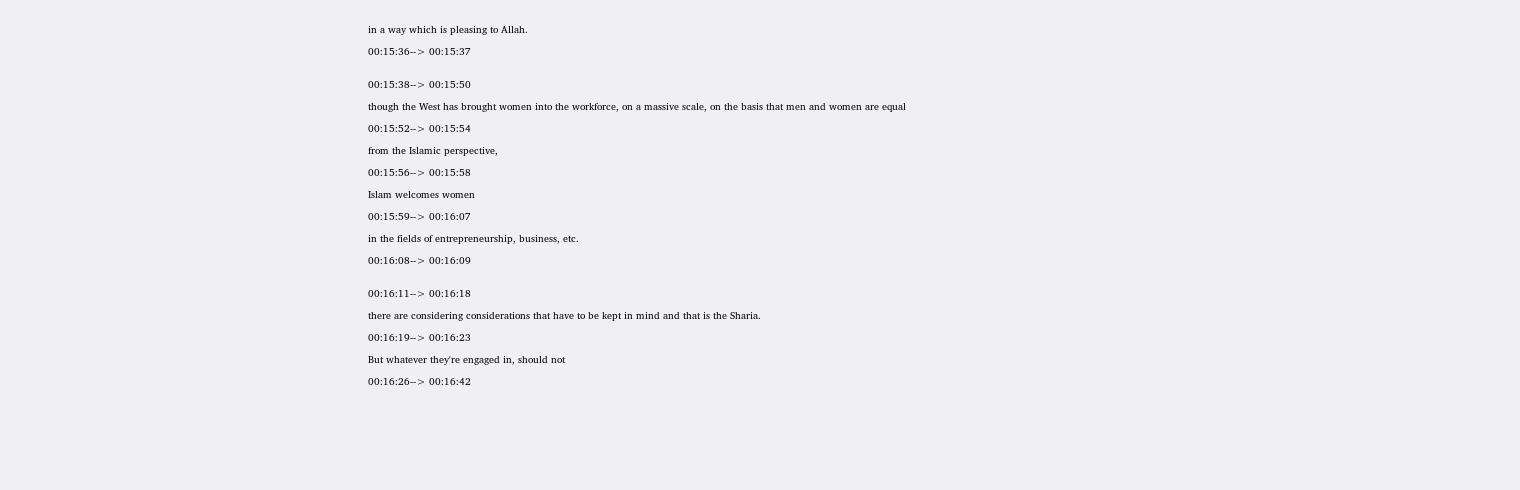in a way which is pleasing to Allah.

00:15:36--> 00:15:37


00:15:38--> 00:15:50

though the West has brought women into the workforce, on a massive scale, on the basis that men and women are equal

00:15:52--> 00:15:54

from the Islamic perspective,

00:15:56--> 00:15:58

Islam welcomes women

00:15:59--> 00:16:07

in the fields of entrepreneurship, business, etc.

00:16:08--> 00:16:09


00:16:11--> 00:16:18

there are considering considerations that have to be kept in mind and that is the Sharia.

00:16:19--> 00:16:23

But whatever they're engaged in, should not

00:16:26--> 00:16:42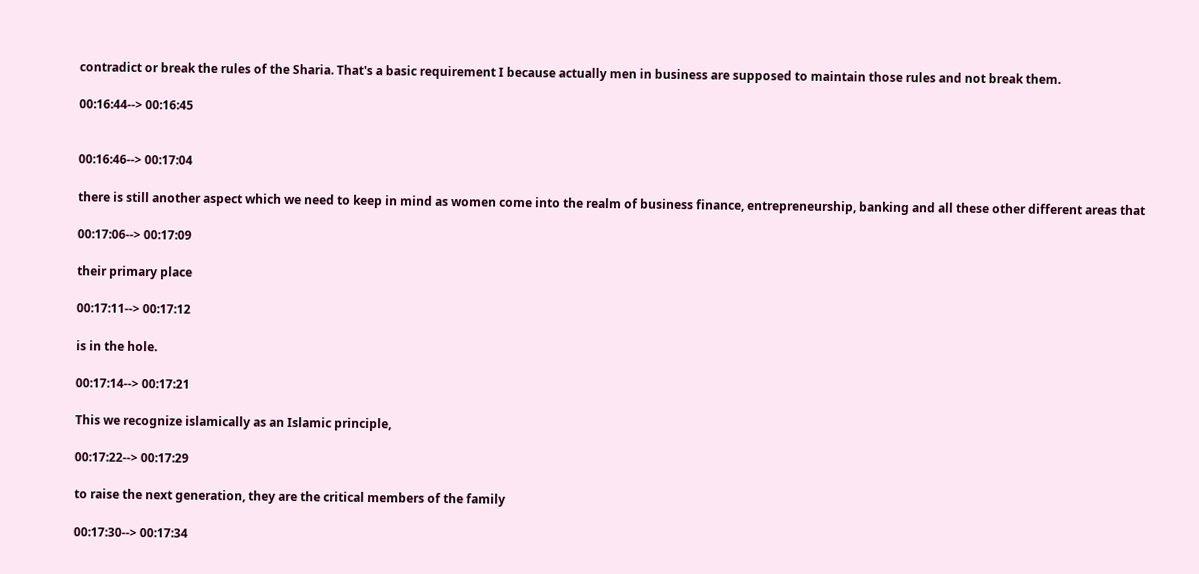contradict or break the rules of the Sharia. That's a basic requirement I because actually men in business are supposed to maintain those rules and not break them.

00:16:44--> 00:16:45


00:16:46--> 00:17:04

there is still another aspect which we need to keep in mind as women come into the realm of business finance, entrepreneurship, banking and all these other different areas that

00:17:06--> 00:17:09

their primary place

00:17:11--> 00:17:12

is in the hole.

00:17:14--> 00:17:21

This we recognize islamically as an Islamic principle,

00:17:22--> 00:17:29

to raise the next generation, they are the critical members of the family

00:17:30--> 00:17:34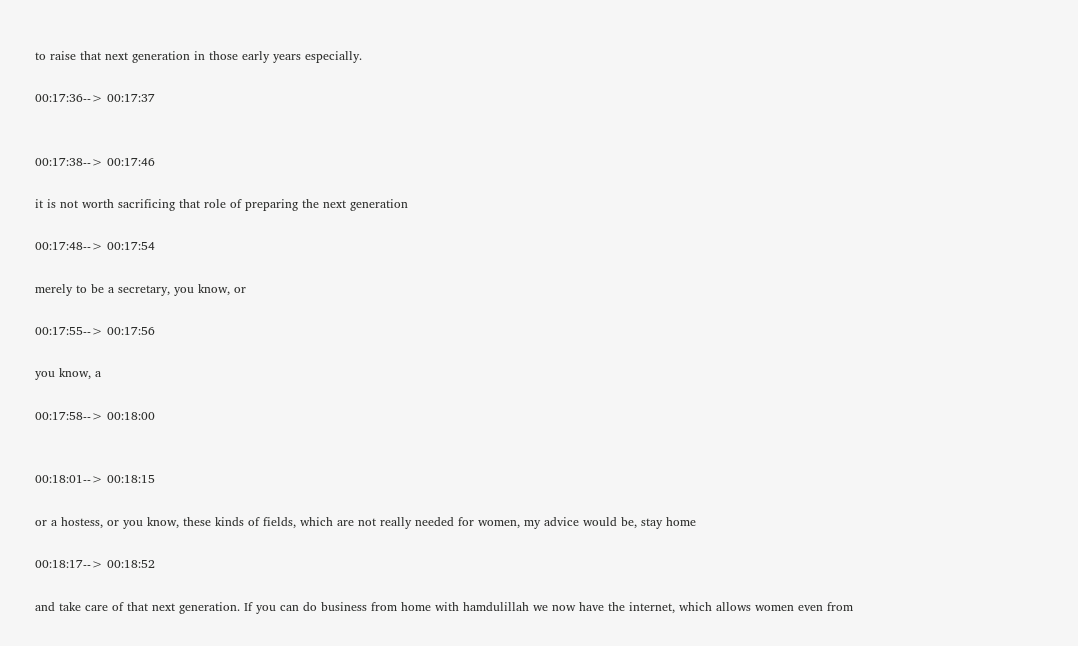to raise that next generation in those early years especially.

00:17:36--> 00:17:37


00:17:38--> 00:17:46

it is not worth sacrificing that role of preparing the next generation

00:17:48--> 00:17:54

merely to be a secretary, you know, or

00:17:55--> 00:17:56

you know, a

00:17:58--> 00:18:00


00:18:01--> 00:18:15

or a hostess, or you know, these kinds of fields, which are not really needed for women, my advice would be, stay home

00:18:17--> 00:18:52

and take care of that next generation. If you can do business from home with hamdulillah we now have the internet, which allows women even from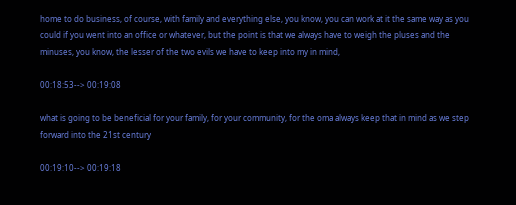home to do business, of course, with family and everything else, you know, you can work at it the same way as you could if you went into an office or whatever, but the point is that we always have to weigh the pluses and the minuses, you know, the lesser of the two evils we have to keep into my in mind,

00:18:53--> 00:19:08

what is going to be beneficial for your family, for your community, for the oma always keep that in mind as we step forward into the 21st century

00:19:10--> 00:19:18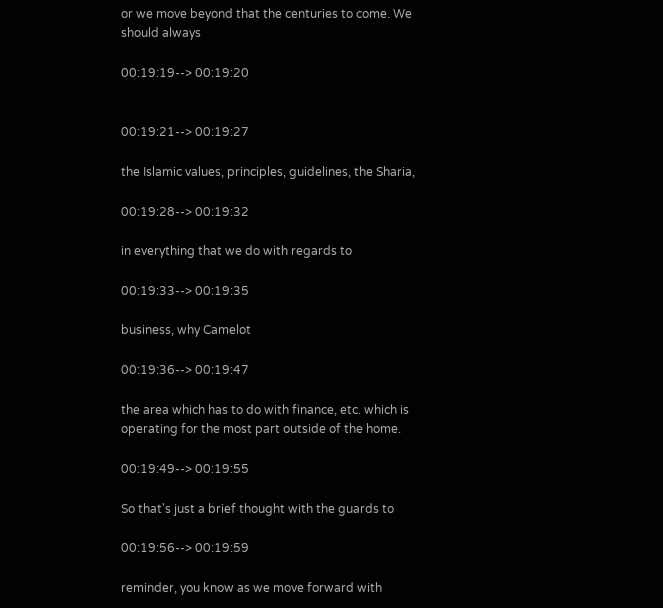or we move beyond that the centuries to come. We should always

00:19:19--> 00:19:20


00:19:21--> 00:19:27

the Islamic values, principles, guidelines, the Sharia,

00:19:28--> 00:19:32

in everything that we do with regards to

00:19:33--> 00:19:35

business, why Camelot

00:19:36--> 00:19:47

the area which has to do with finance, etc. which is operating for the most part outside of the home.

00:19:49--> 00:19:55

So that's just a brief thought with the guards to

00:19:56--> 00:19:59

reminder, you know as we move forward with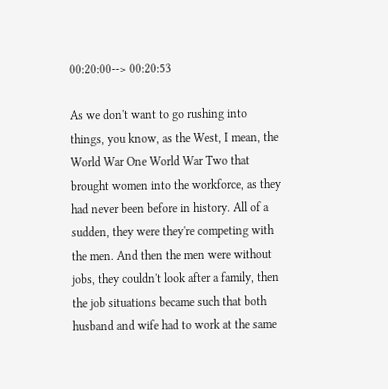00:20:00--> 00:20:53

As we don't want to go rushing into things, you know, as the West, I mean, the World War One World War Two that brought women into the workforce, as they had never been before in history. All of a sudden, they were they're competing with the men. And then the men were without jobs, they couldn't look after a family, then the job situations became such that both husband and wife had to work at the same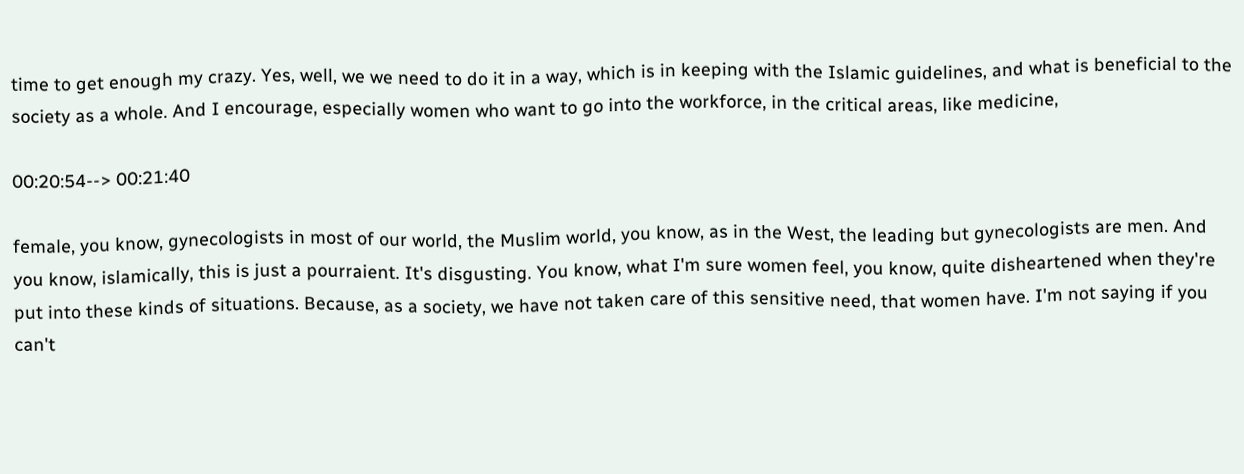time to get enough my crazy. Yes, well, we we need to do it in a way, which is in keeping with the Islamic guidelines, and what is beneficial to the society as a whole. And I encourage, especially women who want to go into the workforce, in the critical areas, like medicine,

00:20:54--> 00:21:40

female, you know, gynecologists in most of our world, the Muslim world, you know, as in the West, the leading but gynecologists are men. And you know, islamically, this is just a pourraient. It's disgusting. You know, what I'm sure women feel, you know, quite disheartened when they're put into these kinds of situations. Because, as a society, we have not taken care of this sensitive need, that women have. I'm not saying if you can't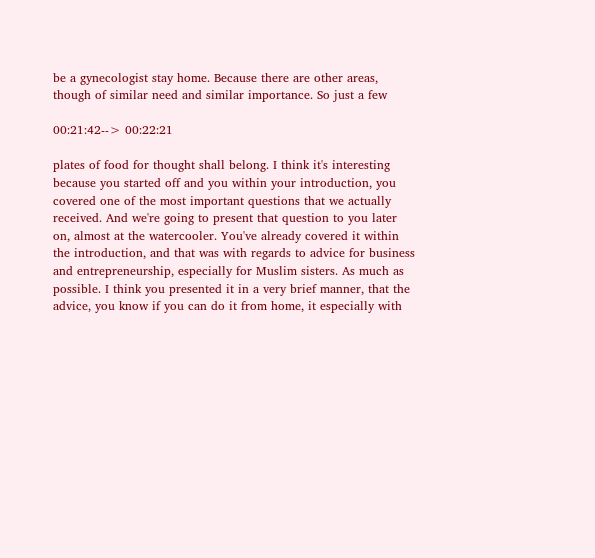be a gynecologist stay home. Because there are other areas, though of similar need and similar importance. So just a few

00:21:42--> 00:22:21

plates of food for thought shall belong. I think it's interesting because you started off and you within your introduction, you covered one of the most important questions that we actually received. And we're going to present that question to you later on, almost at the watercooler. You've already covered it within the introduction, and that was with regards to advice for business and entrepreneurship, especially for Muslim sisters. As much as possible. I think you presented it in a very brief manner, that the advice, you know if you can do it from home, it especially with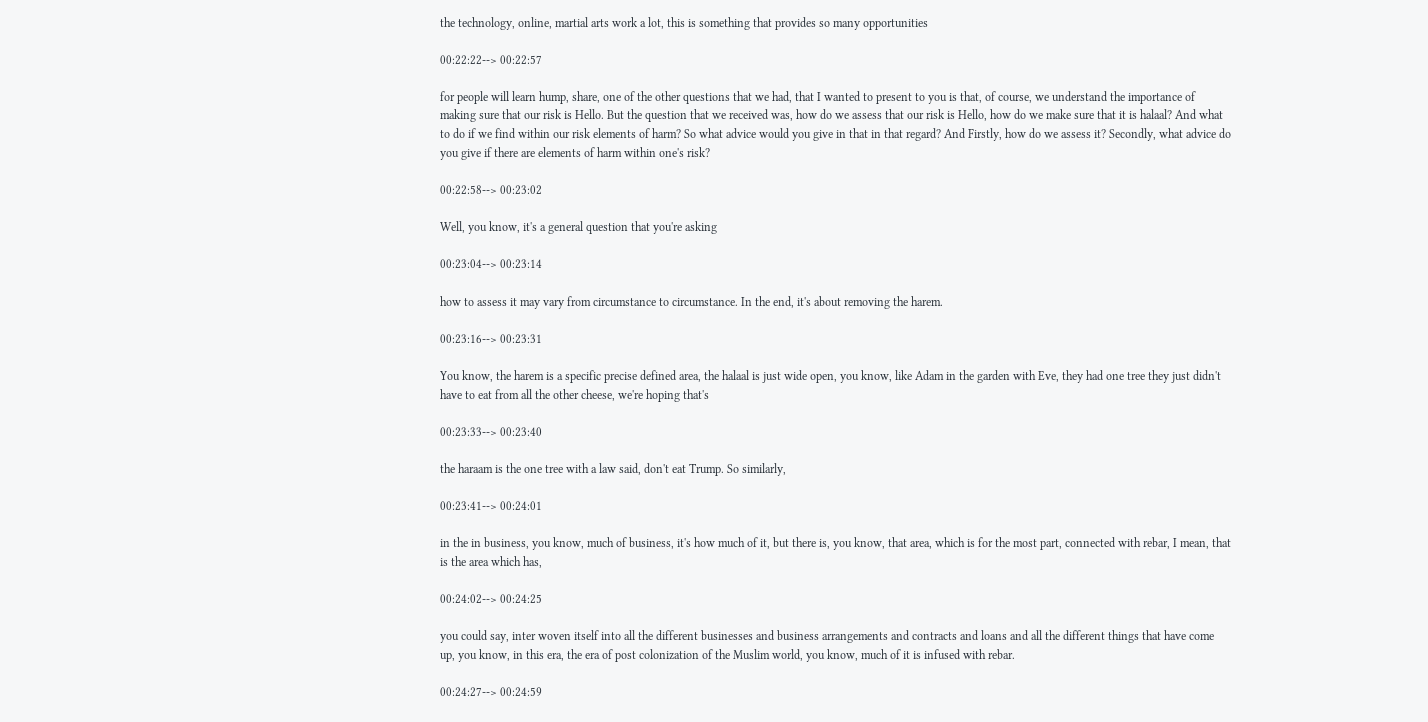the technology, online, martial arts work a lot, this is something that provides so many opportunities

00:22:22--> 00:22:57

for people will learn hump, share, one of the other questions that we had, that I wanted to present to you is that, of course, we understand the importance of making sure that our risk is Hello. But the question that we received was, how do we assess that our risk is Hello, how do we make sure that it is halaal? And what to do if we find within our risk elements of harm? So what advice would you give in that in that regard? And Firstly, how do we assess it? Secondly, what advice do you give if there are elements of harm within one's risk?

00:22:58--> 00:23:02

Well, you know, it's a general question that you're asking

00:23:04--> 00:23:14

how to assess it may vary from circumstance to circumstance. In the end, it's about removing the harem.

00:23:16--> 00:23:31

You know, the harem is a specific precise defined area, the halaal is just wide open, you know, like Adam in the garden with Eve, they had one tree they just didn't have to eat from all the other cheese, we're hoping that's

00:23:33--> 00:23:40

the haraam is the one tree with a law said, don't eat Trump. So similarly,

00:23:41--> 00:24:01

in the in business, you know, much of business, it's how much of it, but there is, you know, that area, which is for the most part, connected with rebar, I mean, that is the area which has,

00:24:02--> 00:24:25

you could say, inter woven itself into all the different businesses and business arrangements and contracts and loans and all the different things that have come up, you know, in this era, the era of post colonization of the Muslim world, you know, much of it is infused with rebar.

00:24:27--> 00:24:59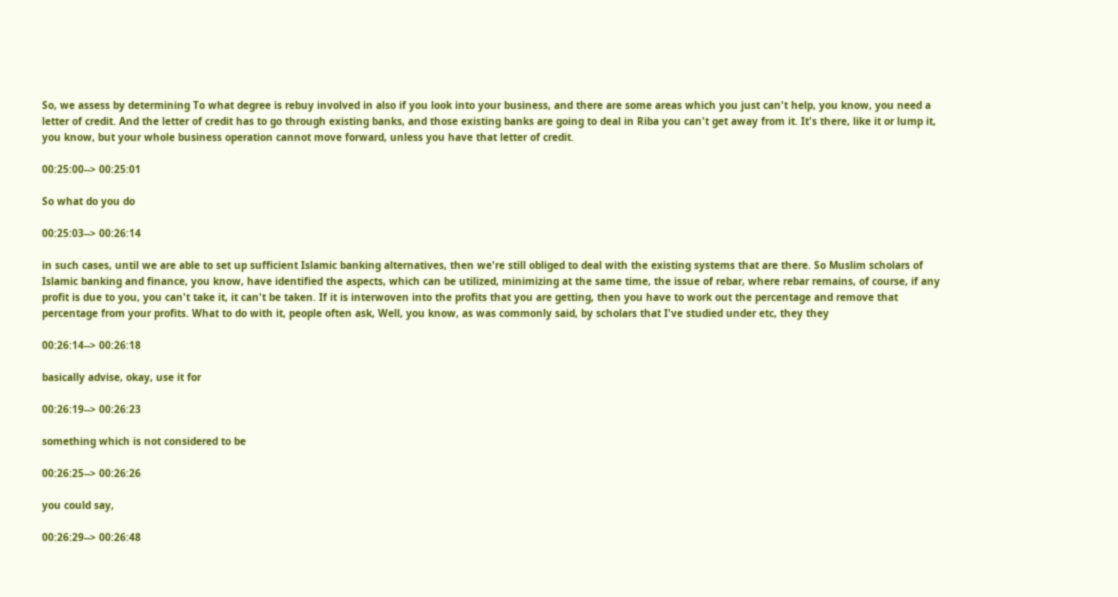So, we assess by determining To what degree is rebuy involved in also if you look into your business, and there are some areas which you just can't help, you know, you need a letter of credit. And the letter of credit has to go through existing banks, and those existing banks are going to deal in Riba you can't get away from it. It's there, like it or lump it, you know, but your whole business operation cannot move forward, unless you have that letter of credit.

00:25:00--> 00:25:01

So what do you do

00:25:03--> 00:26:14

in such cases, until we are able to set up sufficient Islamic banking alternatives, then we're still obliged to deal with the existing systems that are there. So Muslim scholars of Islamic banking and finance, you know, have identified the aspects, which can be utilized, minimizing at the same time, the issue of rebar, where rebar remains, of course, if any profit is due to you, you can't take it, it can't be taken. If it is interwoven into the profits that you are getting, then you have to work out the percentage and remove that percentage from your profits. What to do with it, people often ask, Well, you know, as was commonly said, by scholars that I've studied under etc, they they

00:26:14--> 00:26:18

basically advise, okay, use it for

00:26:19--> 00:26:23

something which is not considered to be

00:26:25--> 00:26:26

you could say,

00:26:29--> 00:26:48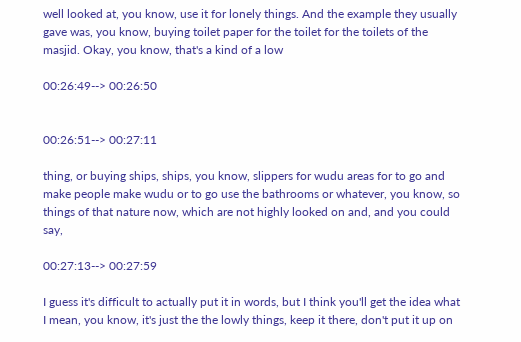well looked at, you know, use it for lonely things. And the example they usually gave was, you know, buying toilet paper for the toilet for the toilets of the masjid. Okay, you know, that's a kind of a low

00:26:49--> 00:26:50


00:26:51--> 00:27:11

thing, or buying ships, ships, you know, slippers for wudu areas for to go and make people make wudu or to go use the bathrooms or whatever, you know, so things of that nature now, which are not highly looked on and, and you could say,

00:27:13--> 00:27:59

I guess it's difficult to actually put it in words, but I think you'll get the idea what I mean, you know, it's just the the lowly things, keep it there, don't put it up on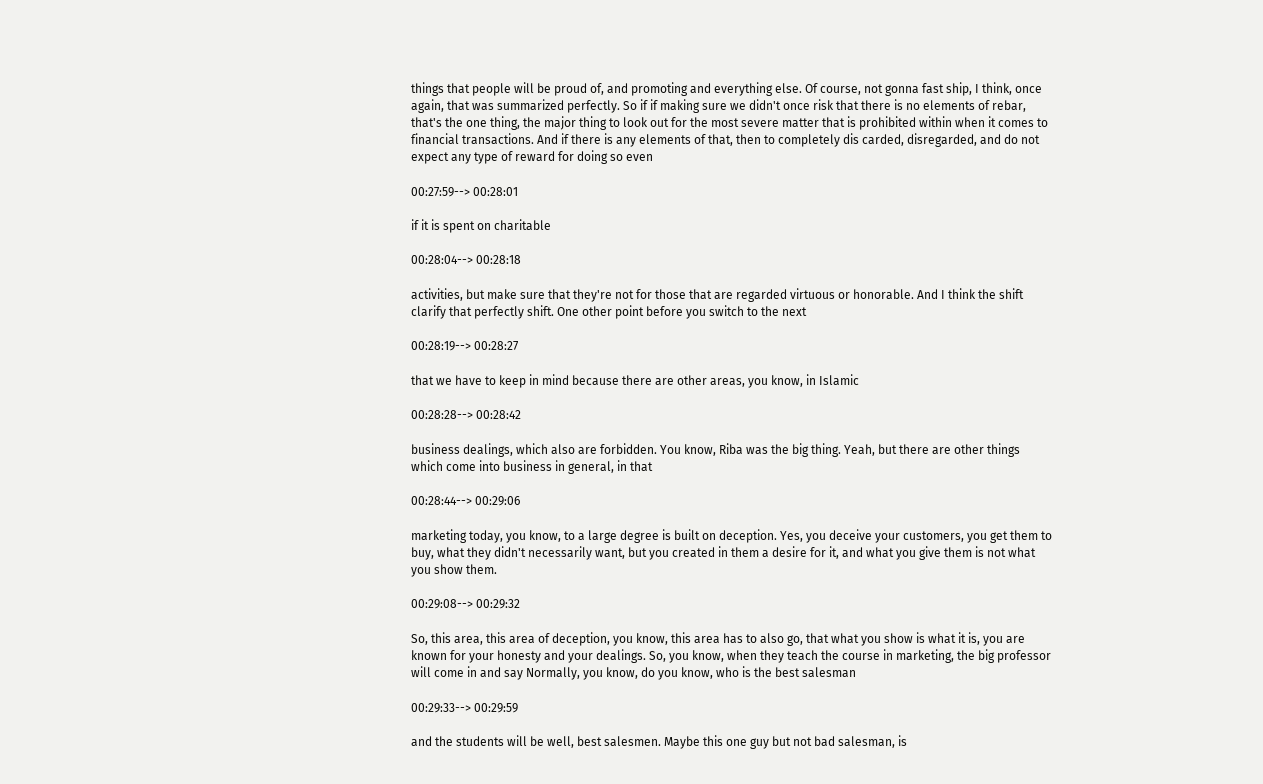things that people will be proud of, and promoting and everything else. Of course, not gonna fast ship, I think, once again, that was summarized perfectly. So if if making sure we didn't once risk that there is no elements of rebar, that's the one thing, the major thing to look out for the most severe matter that is prohibited within when it comes to financial transactions. And if there is any elements of that, then to completely dis carded, disregarded, and do not expect any type of reward for doing so even

00:27:59--> 00:28:01

if it is spent on charitable

00:28:04--> 00:28:18

activities, but make sure that they're not for those that are regarded virtuous or honorable. And I think the shift clarify that perfectly shift. One other point before you switch to the next

00:28:19--> 00:28:27

that we have to keep in mind because there are other areas, you know, in Islamic

00:28:28--> 00:28:42

business dealings, which also are forbidden. You know, Riba was the big thing. Yeah, but there are other things which come into business in general, in that

00:28:44--> 00:29:06

marketing today, you know, to a large degree is built on deception. Yes, you deceive your customers, you get them to buy, what they didn't necessarily want, but you created in them a desire for it, and what you give them is not what you show them.

00:29:08--> 00:29:32

So, this area, this area of deception, you know, this area has to also go, that what you show is what it is, you are known for your honesty and your dealings. So, you know, when they teach the course in marketing, the big professor will come in and say Normally, you know, do you know, who is the best salesman

00:29:33--> 00:29:59

and the students will be well, best salesmen. Maybe this one guy but not bad salesman, is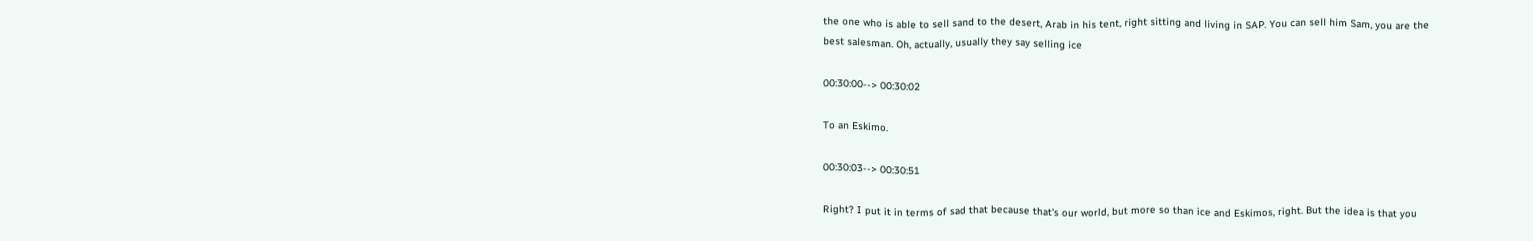the one who is able to sell sand to the desert, Arab in his tent, right sitting and living in SAP. You can sell him Sam, you are the best salesman. Oh, actually, usually they say selling ice

00:30:00--> 00:30:02

To an Eskimo.

00:30:03--> 00:30:51

Right? I put it in terms of sad that because that's our world, but more so than ice and Eskimos, right. But the idea is that you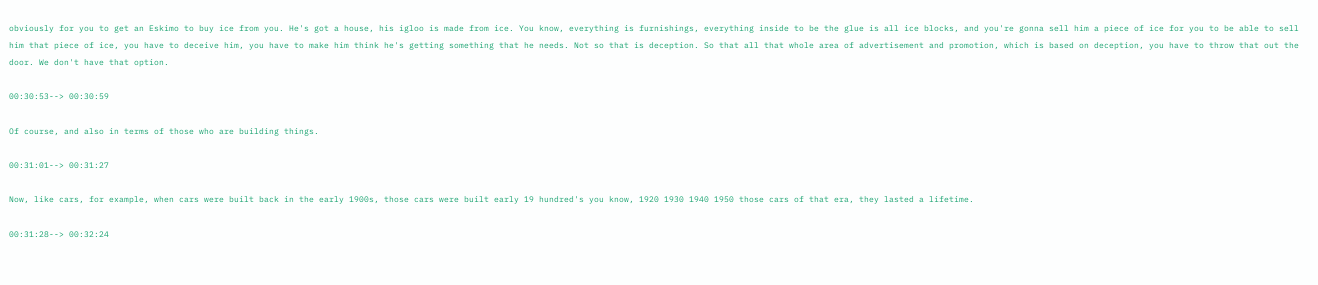obviously for you to get an Eskimo to buy ice from you. He's got a house, his igloo is made from ice. You know, everything is furnishings, everything inside to be the glue is all ice blocks, and you're gonna sell him a piece of ice for you to be able to sell him that piece of ice, you have to deceive him, you have to make him think he's getting something that he needs. Not so that is deception. So that all that whole area of advertisement and promotion, which is based on deception, you have to throw that out the door. We don't have that option.

00:30:53--> 00:30:59

Of course, and also in terms of those who are building things.

00:31:01--> 00:31:27

Now, like cars, for example, when cars were built back in the early 1900s, those cars were built early 19 hundred's you know, 1920 1930 1940 1950 those cars of that era, they lasted a lifetime.

00:31:28--> 00:32:24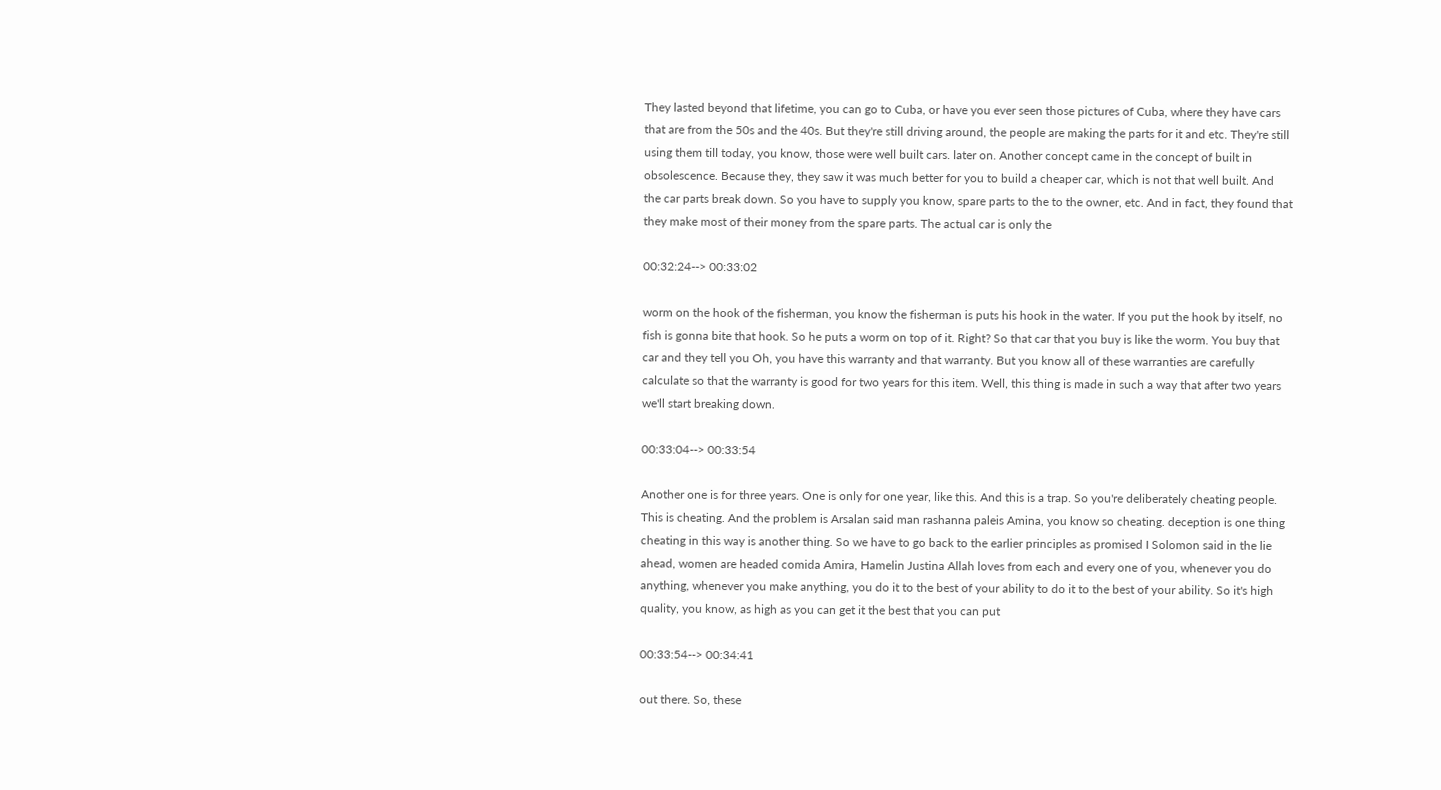They lasted beyond that lifetime, you can go to Cuba, or have you ever seen those pictures of Cuba, where they have cars that are from the 50s and the 40s. But they're still driving around, the people are making the parts for it and etc. They're still using them till today, you know, those were well built cars. later on. Another concept came in the concept of built in obsolescence. Because they, they saw it was much better for you to build a cheaper car, which is not that well built. And the car parts break down. So you have to supply you know, spare parts to the to the owner, etc. And in fact, they found that they make most of their money from the spare parts. The actual car is only the

00:32:24--> 00:33:02

worm on the hook of the fisherman, you know the fisherman is puts his hook in the water. If you put the hook by itself, no fish is gonna bite that hook. So he puts a worm on top of it. Right? So that car that you buy is like the worm. You buy that car and they tell you Oh, you have this warranty and that warranty. But you know all of these warranties are carefully calculate so that the warranty is good for two years for this item. Well, this thing is made in such a way that after two years we'll start breaking down.

00:33:04--> 00:33:54

Another one is for three years. One is only for one year, like this. And this is a trap. So you're deliberately cheating people. This is cheating. And the problem is Arsalan said man rashanna paleis Amina, you know so cheating. deception is one thing cheating in this way is another thing. So we have to go back to the earlier principles as promised I Solomon said in the lie ahead, women are headed comida Amira, Hamelin Justina Allah loves from each and every one of you, whenever you do anything, whenever you make anything, you do it to the best of your ability to do it to the best of your ability. So it's high quality, you know, as high as you can get it the best that you can put

00:33:54--> 00:34:41

out there. So, these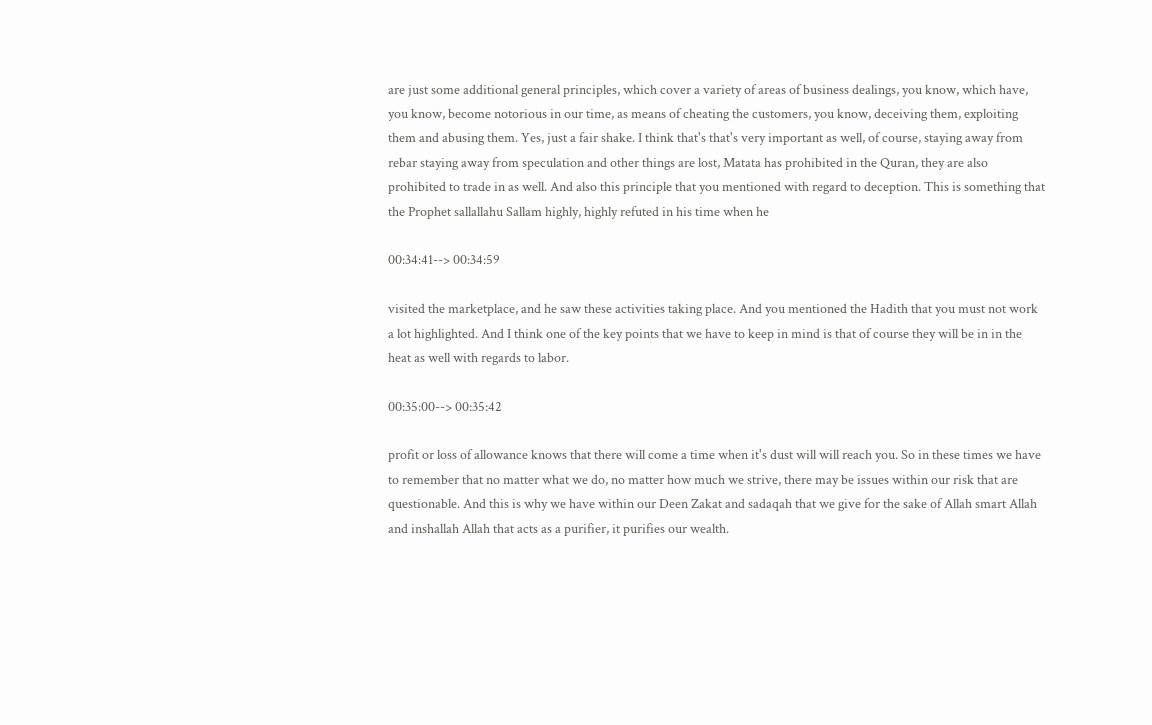are just some additional general principles, which cover a variety of areas of business dealings, you know, which have, you know, become notorious in our time, as means of cheating the customers, you know, deceiving them, exploiting them and abusing them. Yes, just a fair shake. I think that's that's very important as well, of course, staying away from rebar staying away from speculation and other things are lost, Matata has prohibited in the Quran, they are also prohibited to trade in as well. And also this principle that you mentioned with regard to deception. This is something that the Prophet sallallahu Sallam highly, highly refuted in his time when he

00:34:41--> 00:34:59

visited the marketplace, and he saw these activities taking place. And you mentioned the Hadith that you must not work a lot highlighted. And I think one of the key points that we have to keep in mind is that of course they will be in in the heat as well with regards to labor.

00:35:00--> 00:35:42

profit or loss of allowance knows that there will come a time when it's dust will will reach you. So in these times we have to remember that no matter what we do, no matter how much we strive, there may be issues within our risk that are questionable. And this is why we have within our Deen Zakat and sadaqah that we give for the sake of Allah smart Allah and inshallah Allah that acts as a purifier, it purifies our wealth.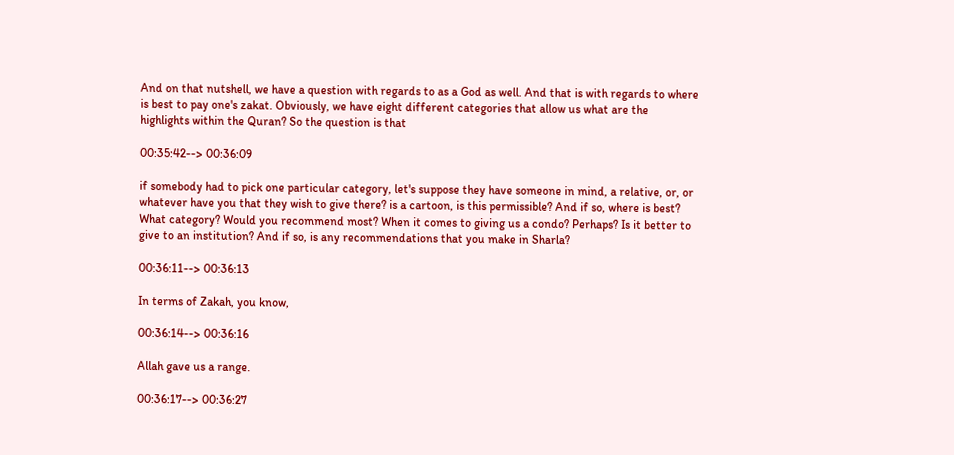And on that nutshell, we have a question with regards to as a God as well. And that is with regards to where is best to pay one's zakat. Obviously, we have eight different categories that allow us what are the highlights within the Quran? So the question is that

00:35:42--> 00:36:09

if somebody had to pick one particular category, let's suppose they have someone in mind, a relative, or, or whatever have you that they wish to give there? is a cartoon, is this permissible? And if so, where is best? What category? Would you recommend most? When it comes to giving us a condo? Perhaps? Is it better to give to an institution? And if so, is any recommendations that you make in Sharla?

00:36:11--> 00:36:13

In terms of Zakah, you know,

00:36:14--> 00:36:16

Allah gave us a range.

00:36:17--> 00:36:27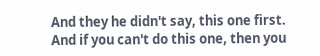And they he didn't say, this one first. And if you can't do this one, then you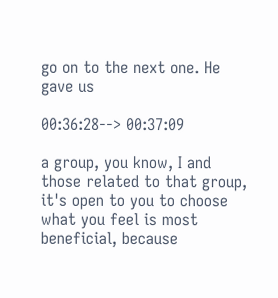go on to the next one. He gave us

00:36:28--> 00:37:09

a group, you know, I and those related to that group, it's open to you to choose what you feel is most beneficial, because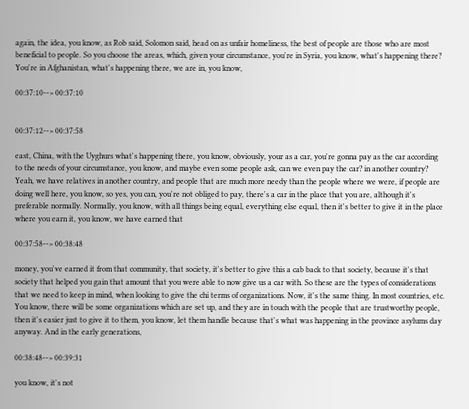again, the idea, you know, as Rob said, Solomon said, head on as unfair homeliness, the best of people are those who are most beneficial to people. So you choose the areas, which, given your circumstance, you're in Syria, you know, what's happening there? You're in Afghanistan, what's happening there, we are in, you know,

00:37:10--> 00:37:10


00:37:12--> 00:37:58

east, China, with the Uyghurs what's happening there, you know, obviously, your as a car, you're gonna pay as the car according to the needs of your circumstance, you know, and maybe even some people ask, can we even pay the car? in another country? Yeah, we have relatives in another country, and people that are much more needy than the people where we were, if people are doing well here, you know, so yes, you can, you're not obliged to pay, there's a car in the place that you are, although it's preferable normally. Normally, you know, with all things being equal, everything else equal, then it's better to give it in the place where you earn it, you know, we have earned that

00:37:58--> 00:38:48

money, you've earned it from that community, that society, it's better to give this a cab back to that society, because it's that society that helped you gain that amount that you were able to now give us a car with. So these are the types of considerations that we need to keep in mind, when looking to give the chi terms of organizations. Now, it's the same thing. In most countries, etc. You know, there will be some organizations which are set up, and they are in touch with the people that are trustworthy people, then it's easier just to give it to them, you know, let them handle because that's what was happening in the province asylums day anyway. And in the early generations,

00:38:48--> 00:39:31

you know, it's not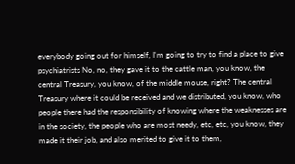everybody going out for himself, I'm going to try to find a place to give psychiatrists No, no, they gave it to the cattle man, you know, the central Treasury, you know, of the middle mouse, right? The central Treasury where it could be received and we distributed, you know, who people there had the responsibility of knowing where the weaknesses are in the society, the people who are most needy, etc, etc, you know, they made it their job, and also merited to give it to them,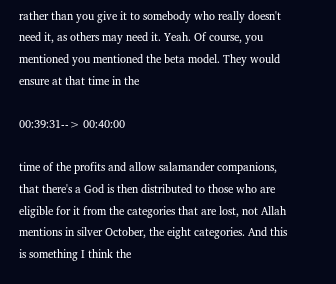rather than you give it to somebody who really doesn't need it, as others may need it. Yeah. Of course, you mentioned you mentioned the beta model. They would ensure at that time in the

00:39:31--> 00:40:00

time of the profits and allow salamander companions, that there's a God is then distributed to those who are eligible for it from the categories that are lost, not Allah mentions in silver October, the eight categories. And this is something I think the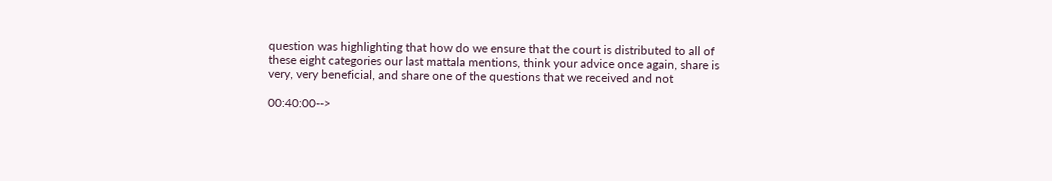question was highlighting that how do we ensure that the court is distributed to all of these eight categories our last mattala mentions, think your advice once again, share is very, very beneficial, and share one of the questions that we received and not

00:40:00-->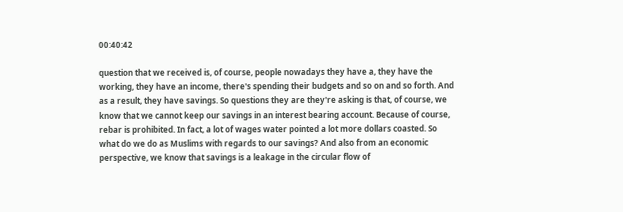00:40:42

question that we received is, of course, people nowadays they have a, they have the working, they have an income, there's spending their budgets and so on and so forth. And as a result, they have savings. So questions they are they're asking is that, of course, we know that we cannot keep our savings in an interest bearing account. Because of course, rebar is prohibited. In fact, a lot of wages water pointed a lot more dollars coasted. So what do we do as Muslims with regards to our savings? And also from an economic perspective, we know that savings is a leakage in the circular flow of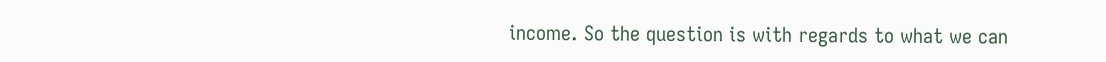income. So the question is with regards to what we can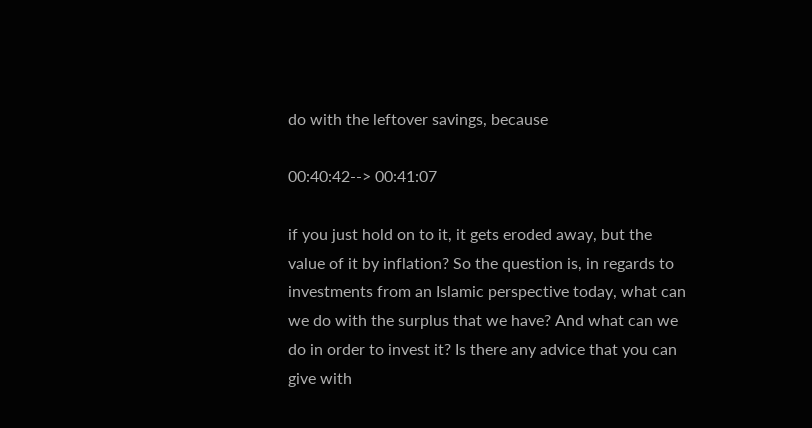do with the leftover savings, because

00:40:42--> 00:41:07

if you just hold on to it, it gets eroded away, but the value of it by inflation? So the question is, in regards to investments from an Islamic perspective today, what can we do with the surplus that we have? And what can we do in order to invest it? Is there any advice that you can give with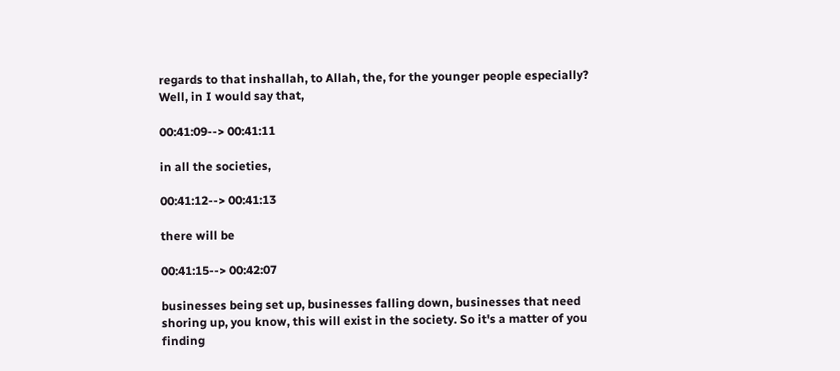regards to that inshallah, to Allah, the, for the younger people especially? Well, in I would say that,

00:41:09--> 00:41:11

in all the societies,

00:41:12--> 00:41:13

there will be

00:41:15--> 00:42:07

businesses being set up, businesses falling down, businesses that need shoring up, you know, this will exist in the society. So it's a matter of you finding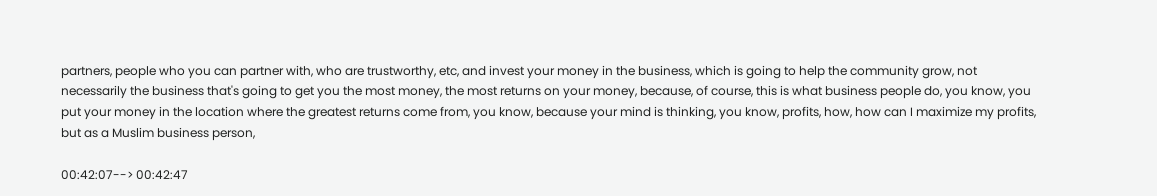partners, people who you can partner with, who are trustworthy, etc, and invest your money in the business, which is going to help the community grow, not necessarily the business that's going to get you the most money, the most returns on your money, because, of course, this is what business people do, you know, you put your money in the location where the greatest returns come from, you know, because your mind is thinking, you know, profits, how, how can I maximize my profits, but as a Muslim business person,

00:42:07--> 00:42:47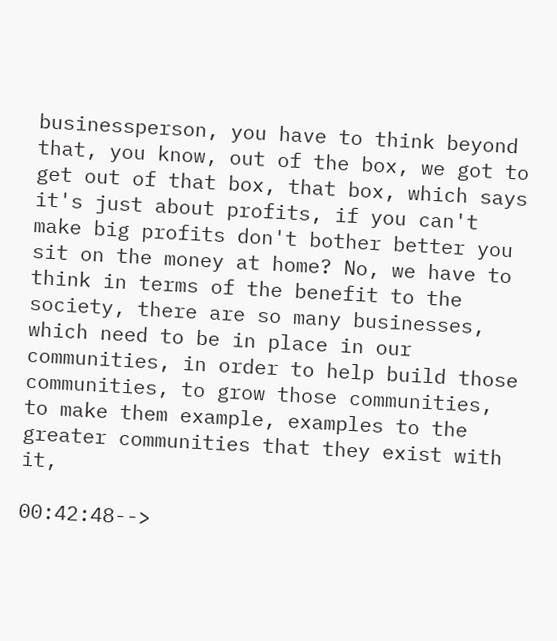businessperson, you have to think beyond that, you know, out of the box, we got to get out of that box, that box, which says it's just about profits, if you can't make big profits don't bother better you sit on the money at home? No, we have to think in terms of the benefit to the society, there are so many businesses, which need to be in place in our communities, in order to help build those communities, to grow those communities, to make them example, examples to the greater communities that they exist with it,

00:42:48-->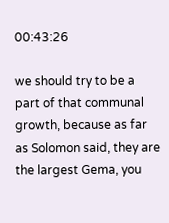00:43:26

we should try to be a part of that communal growth, because as far as Solomon said, they are the largest Gema, you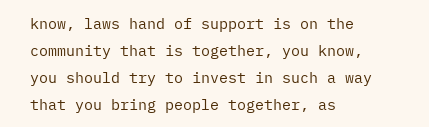know, laws hand of support is on the community that is together, you know, you should try to invest in such a way that you bring people together, as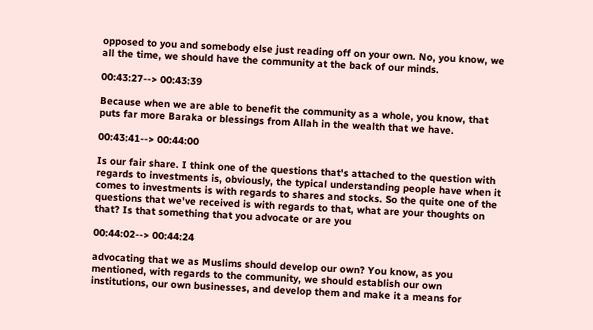opposed to you and somebody else just reading off on your own. No, you know, we all the time, we should have the community at the back of our minds.

00:43:27--> 00:43:39

Because when we are able to benefit the community as a whole, you know, that puts far more Baraka or blessings from Allah in the wealth that we have.

00:43:41--> 00:44:00

Is our fair share. I think one of the questions that's attached to the question with regards to investments is, obviously, the typical understanding people have when it comes to investments is with regards to shares and stocks. So the quite one of the questions that we've received is with regards to that, what are your thoughts on that? Is that something that you advocate or are you

00:44:02--> 00:44:24

advocating that we as Muslims should develop our own? You know, as you mentioned, with regards to the community, we should establish our own institutions, our own businesses, and develop them and make it a means for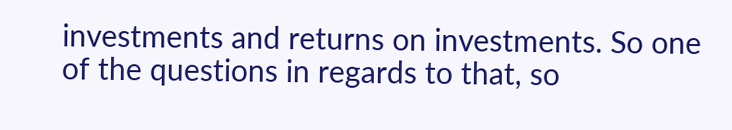investments and returns on investments. So one of the questions in regards to that, so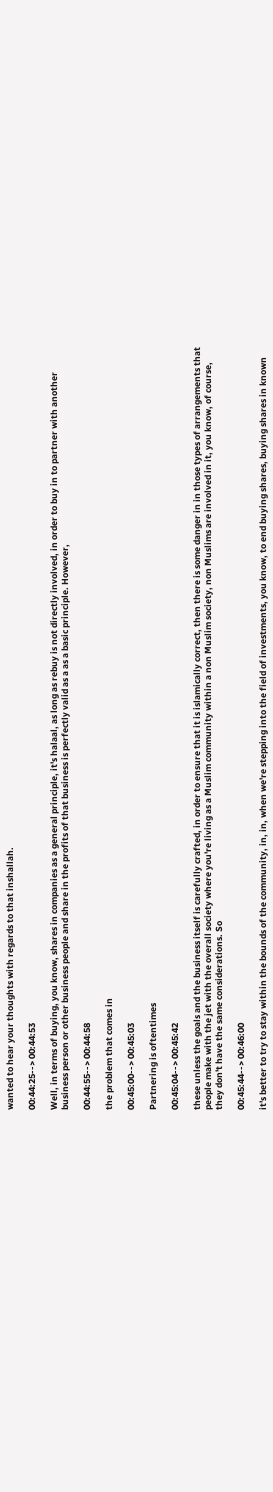wanted to hear your thoughts with regards to that inshallah.

00:44:25--> 00:44:53

Well, in terms of buying, you know, shares in companies as a general principle, it's halaal, as long as rebuy is not directly involved, in order to buy in to partner with another business person or other business people and share in the profits of that business is perfectly valid as a as a basic principle. However,

00:44:55--> 00:44:58

the problem that comes in

00:45:00--> 00:45:03

Partnering is oftentimes

00:45:04--> 00:45:42

these unless the goals and the business itself is carefully crafted, in order to ensure that it is islamically correct, then there is some danger in in those types of arrangements that people make with the jet with the overall society where you're living as a Muslim community within a non Muslim society, non Muslims are involved in it, you know, of course, they don't have the same considerations. So

00:45:44--> 00:46:00

it's better to try to stay within the bounds of the community, in, in, when we're stepping into the field of investments, you know, to end buying shares, buying shares in known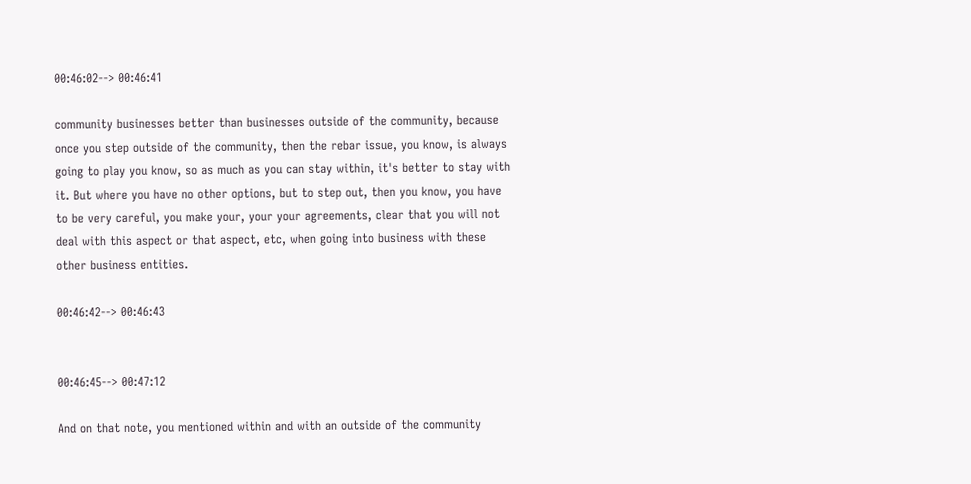00:46:02--> 00:46:41

community businesses better than businesses outside of the community, because once you step outside of the community, then the rebar issue, you know, is always going to play you know, so as much as you can stay within, it's better to stay with it. But where you have no other options, but to step out, then you know, you have to be very careful, you make your, your your agreements, clear that you will not deal with this aspect or that aspect, etc, when going into business with these other business entities.

00:46:42--> 00:46:43


00:46:45--> 00:47:12

And on that note, you mentioned within and with an outside of the community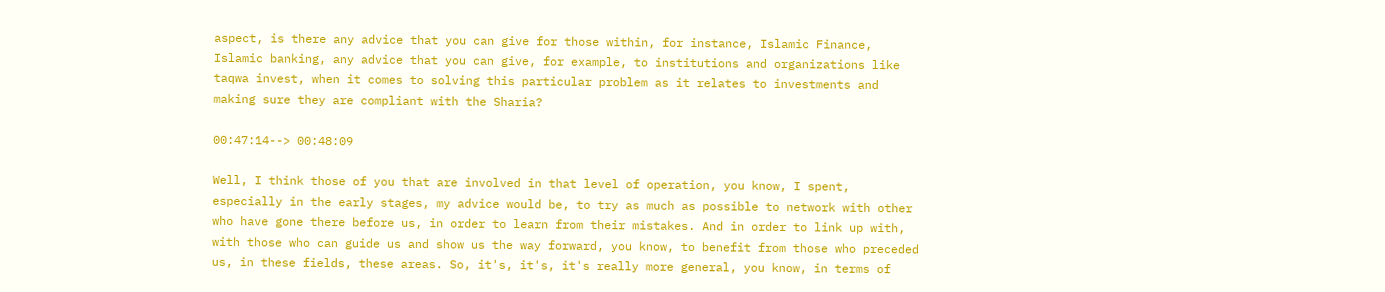aspect, is there any advice that you can give for those within, for instance, Islamic Finance, Islamic banking, any advice that you can give, for example, to institutions and organizations like taqwa invest, when it comes to solving this particular problem as it relates to investments and making sure they are compliant with the Sharia?

00:47:14--> 00:48:09

Well, I think those of you that are involved in that level of operation, you know, I spent, especially in the early stages, my advice would be, to try as much as possible to network with other who have gone there before us, in order to learn from their mistakes. And in order to link up with, with those who can guide us and show us the way forward, you know, to benefit from those who preceded us, in these fields, these areas. So, it's, it's, it's really more general, you know, in terms of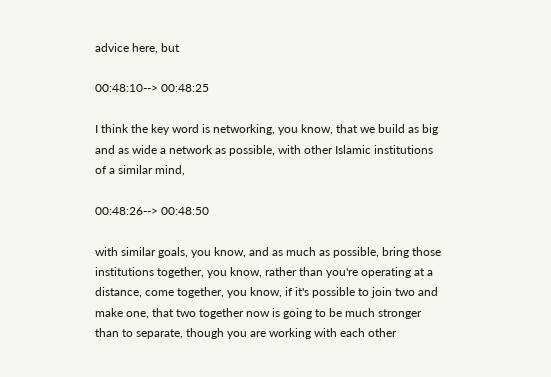advice here, but

00:48:10--> 00:48:25

I think the key word is networking, you know, that we build as big and as wide a network as possible, with other Islamic institutions of a similar mind,

00:48:26--> 00:48:50

with similar goals, you know, and as much as possible, bring those institutions together, you know, rather than you're operating at a distance, come together, you know, if it's possible to join two and make one, that two together now is going to be much stronger than to separate, though you are working with each other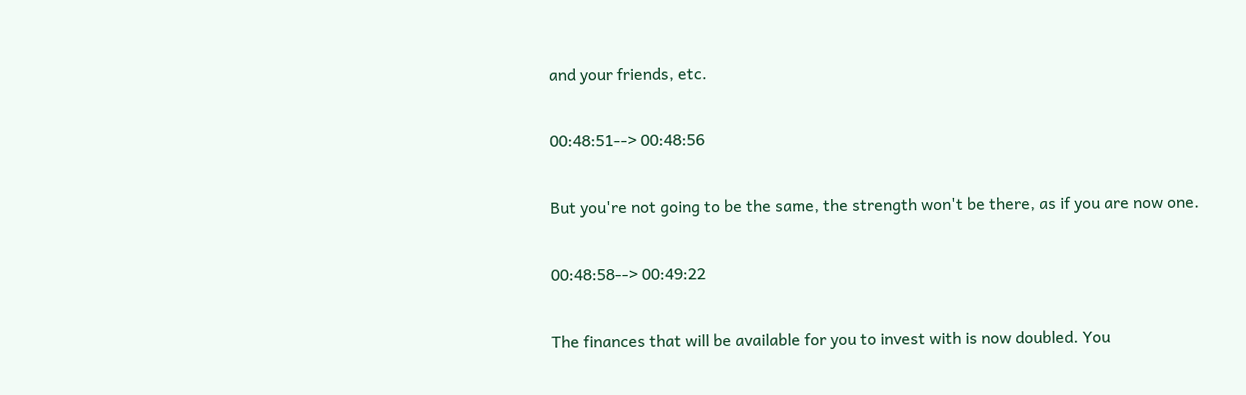and your friends, etc.

00:48:51--> 00:48:56

But you're not going to be the same, the strength won't be there, as if you are now one.

00:48:58--> 00:49:22

The finances that will be available for you to invest with is now doubled. You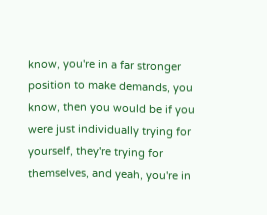know, you're in a far stronger position to make demands, you know, then you would be if you were just individually trying for yourself, they're trying for themselves, and yeah, you're in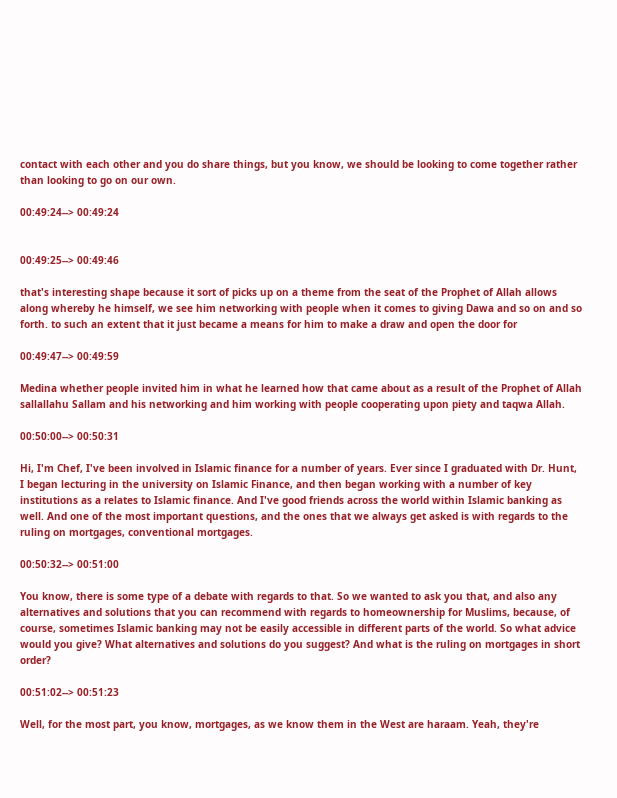contact with each other and you do share things, but you know, we should be looking to come together rather than looking to go on our own.

00:49:24--> 00:49:24


00:49:25--> 00:49:46

that's interesting shape because it sort of picks up on a theme from the seat of the Prophet of Allah allows along whereby he himself, we see him networking with people when it comes to giving Dawa and so on and so forth. to such an extent that it just became a means for him to make a draw and open the door for

00:49:47--> 00:49:59

Medina whether people invited him in what he learned how that came about as a result of the Prophet of Allah sallallahu Sallam and his networking and him working with people cooperating upon piety and taqwa Allah.

00:50:00--> 00:50:31

Hi, I'm Chef, I've been involved in Islamic finance for a number of years. Ever since I graduated with Dr. Hunt, I began lecturing in the university on Islamic Finance, and then began working with a number of key institutions as a relates to Islamic finance. And I've good friends across the world within Islamic banking as well. And one of the most important questions, and the ones that we always get asked is with regards to the ruling on mortgages, conventional mortgages.

00:50:32--> 00:51:00

You know, there is some type of a debate with regards to that. So we wanted to ask you that, and also any alternatives and solutions that you can recommend with regards to homeownership for Muslims, because, of course, sometimes Islamic banking may not be easily accessible in different parts of the world. So what advice would you give? What alternatives and solutions do you suggest? And what is the ruling on mortgages in short order?

00:51:02--> 00:51:23

Well, for the most part, you know, mortgages, as we know them in the West are haraam. Yeah, they're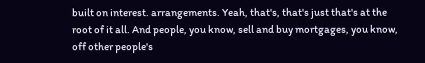built on interest. arrangements. Yeah, that's, that's just that's at the root of it all. And people, you know, sell and buy mortgages, you know, off other people's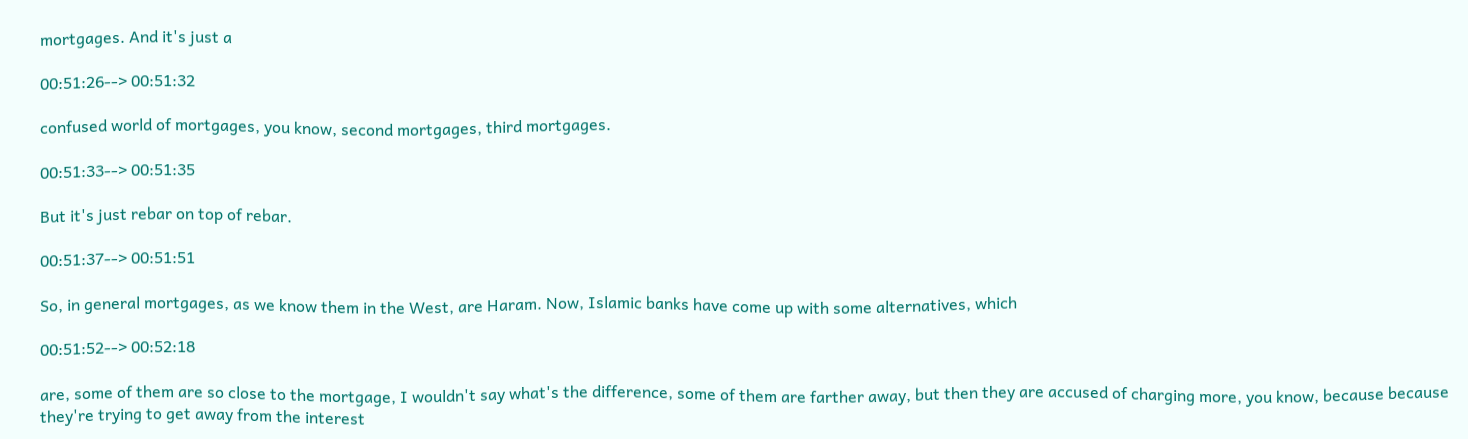mortgages. And it's just a

00:51:26--> 00:51:32

confused world of mortgages, you know, second mortgages, third mortgages.

00:51:33--> 00:51:35

But it's just rebar on top of rebar.

00:51:37--> 00:51:51

So, in general mortgages, as we know them in the West, are Haram. Now, Islamic banks have come up with some alternatives, which

00:51:52--> 00:52:18

are, some of them are so close to the mortgage, I wouldn't say what's the difference, some of them are farther away, but then they are accused of charging more, you know, because because they're trying to get away from the interest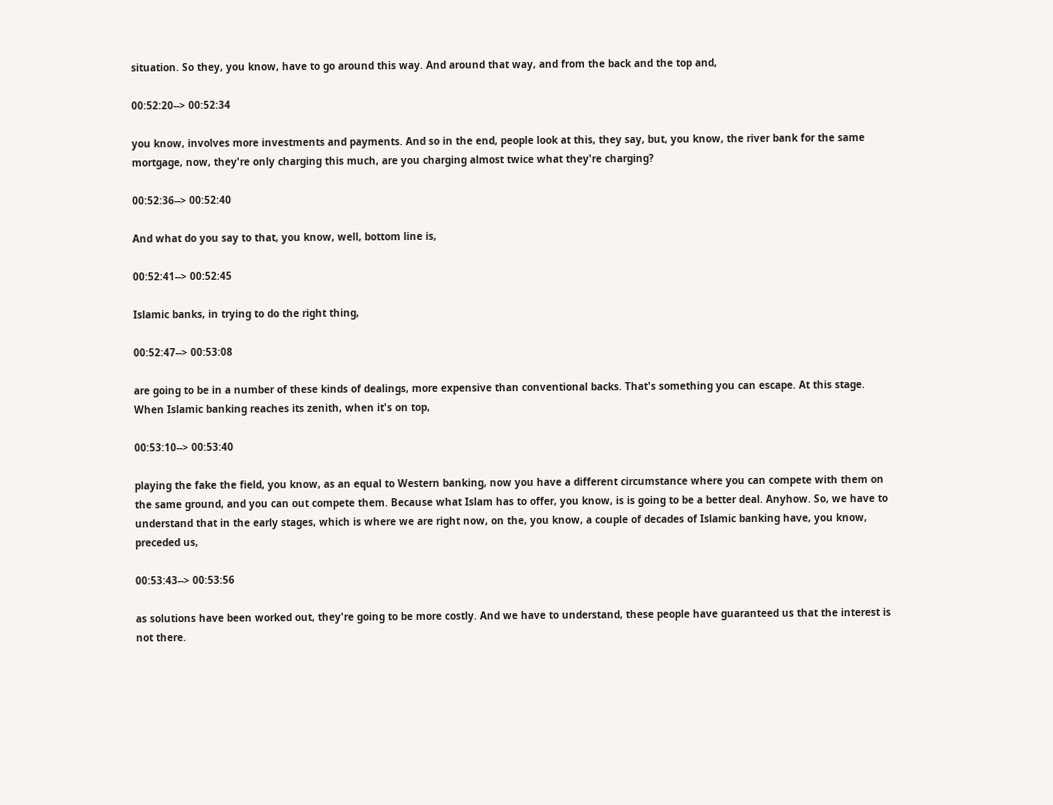situation. So they, you know, have to go around this way. And around that way, and from the back and the top and,

00:52:20--> 00:52:34

you know, involves more investments and payments. And so in the end, people look at this, they say, but, you know, the river bank for the same mortgage, now, they're only charging this much, are you charging almost twice what they're charging?

00:52:36--> 00:52:40

And what do you say to that, you know, well, bottom line is,

00:52:41--> 00:52:45

Islamic banks, in trying to do the right thing,

00:52:47--> 00:53:08

are going to be in a number of these kinds of dealings, more expensive than conventional backs. That's something you can escape. At this stage. When Islamic banking reaches its zenith, when it's on top,

00:53:10--> 00:53:40

playing the fake the field, you know, as an equal to Western banking, now you have a different circumstance where you can compete with them on the same ground, and you can out compete them. Because what Islam has to offer, you know, is is going to be a better deal. Anyhow. So, we have to understand that in the early stages, which is where we are right now, on the, you know, a couple of decades of Islamic banking have, you know, preceded us,

00:53:43--> 00:53:56

as solutions have been worked out, they're going to be more costly. And we have to understand, these people have guaranteed us that the interest is not there.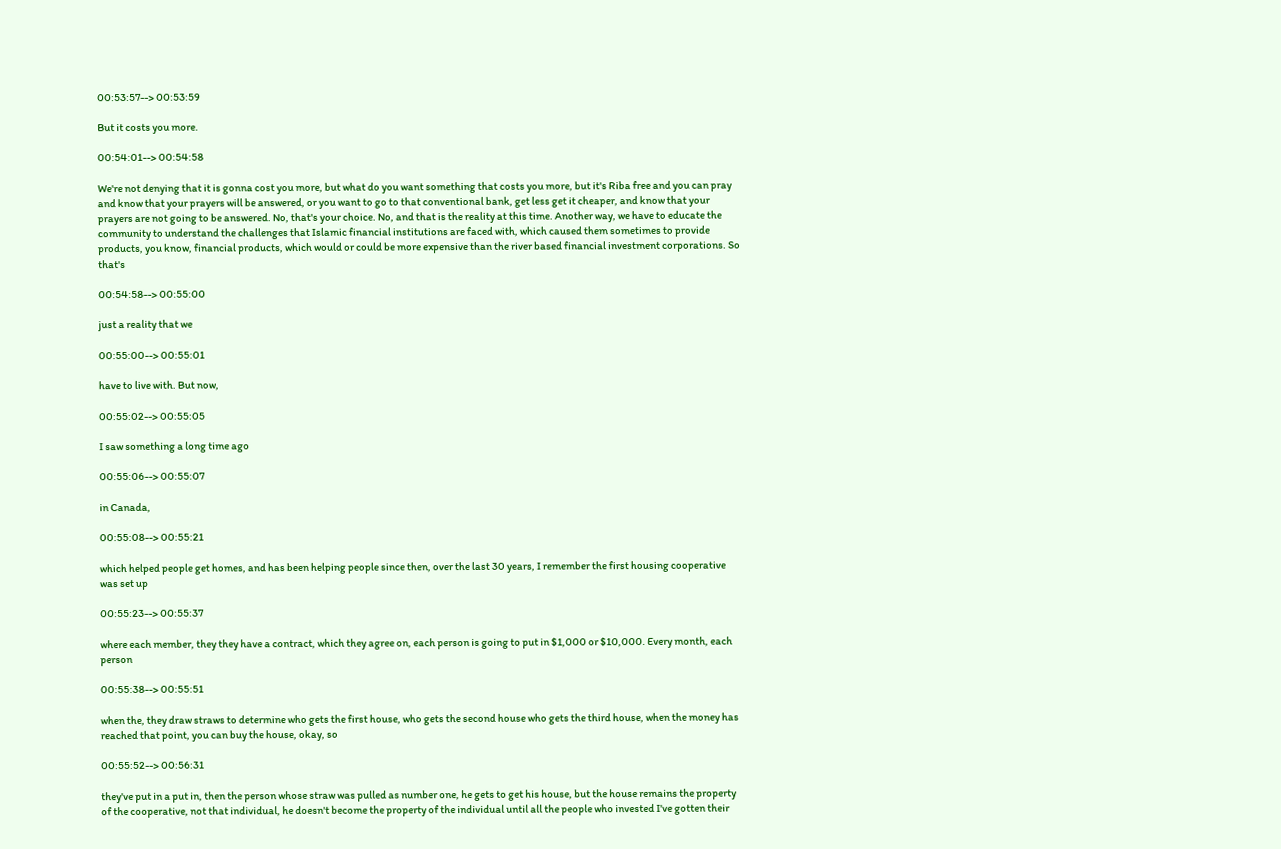00:53:57--> 00:53:59

But it costs you more.

00:54:01--> 00:54:58

We're not denying that it is gonna cost you more, but what do you want something that costs you more, but it's Riba free and you can pray and know that your prayers will be answered, or you want to go to that conventional bank, get less get it cheaper, and know that your prayers are not going to be answered. No, that's your choice. No, and that is the reality at this time. Another way, we have to educate the community to understand the challenges that Islamic financial institutions are faced with, which caused them sometimes to provide products, you know, financial products, which would or could be more expensive than the river based financial investment corporations. So that's

00:54:58--> 00:55:00

just a reality that we

00:55:00--> 00:55:01

have to live with. But now,

00:55:02--> 00:55:05

I saw something a long time ago

00:55:06--> 00:55:07

in Canada,

00:55:08--> 00:55:21

which helped people get homes, and has been helping people since then, over the last 30 years, I remember the first housing cooperative was set up

00:55:23--> 00:55:37

where each member, they they have a contract, which they agree on, each person is going to put in $1,000 or $10,000. Every month, each person

00:55:38--> 00:55:51

when the, they draw straws to determine who gets the first house, who gets the second house who gets the third house, when the money has reached that point, you can buy the house, okay, so

00:55:52--> 00:56:31

they've put in a put in, then the person whose straw was pulled as number one, he gets to get his house, but the house remains the property of the cooperative, not that individual, he doesn't become the property of the individual until all the people who invested I've gotten their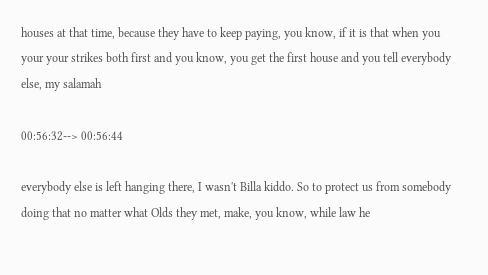houses at that time, because they have to keep paying, you know, if it is that when you your your strikes both first and you know, you get the first house and you tell everybody else, my salamah

00:56:32--> 00:56:44

everybody else is left hanging there, I wasn't Billa kiddo. So to protect us from somebody doing that no matter what Olds they met, make, you know, while law he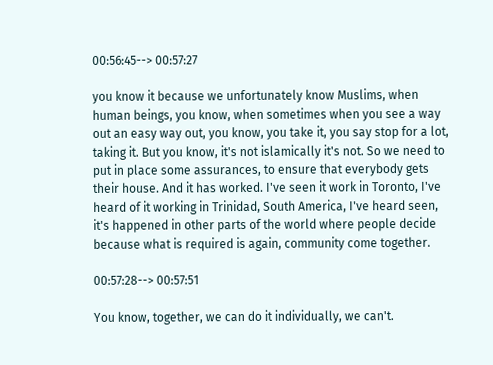00:56:45--> 00:57:27

you know it because we unfortunately know Muslims, when human beings, you know, when sometimes when you see a way out an easy way out, you know, you take it, you say stop for a lot, taking it. But you know, it's not islamically it's not. So we need to put in place some assurances, to ensure that everybody gets their house. And it has worked. I've seen it work in Toronto, I've heard of it working in Trinidad, South America, I've heard seen, it's happened in other parts of the world where people decide because what is required is again, community come together.

00:57:28--> 00:57:51

You know, together, we can do it individually, we can't.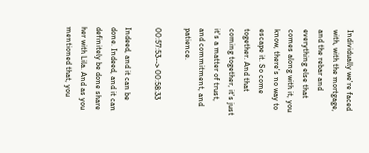Individually we're faced with, with the mortgage, and the rebar and everything else that comes along with it, you know, there's no way to escape it. So come together. And that coming together, it's just it's a matter of trust, and commitment, and patience.

00:57:53--> 00:58:33

Indeed, and it can be done. Indeed, and it can definitely be done share her with Lila. And as you mentioned that, you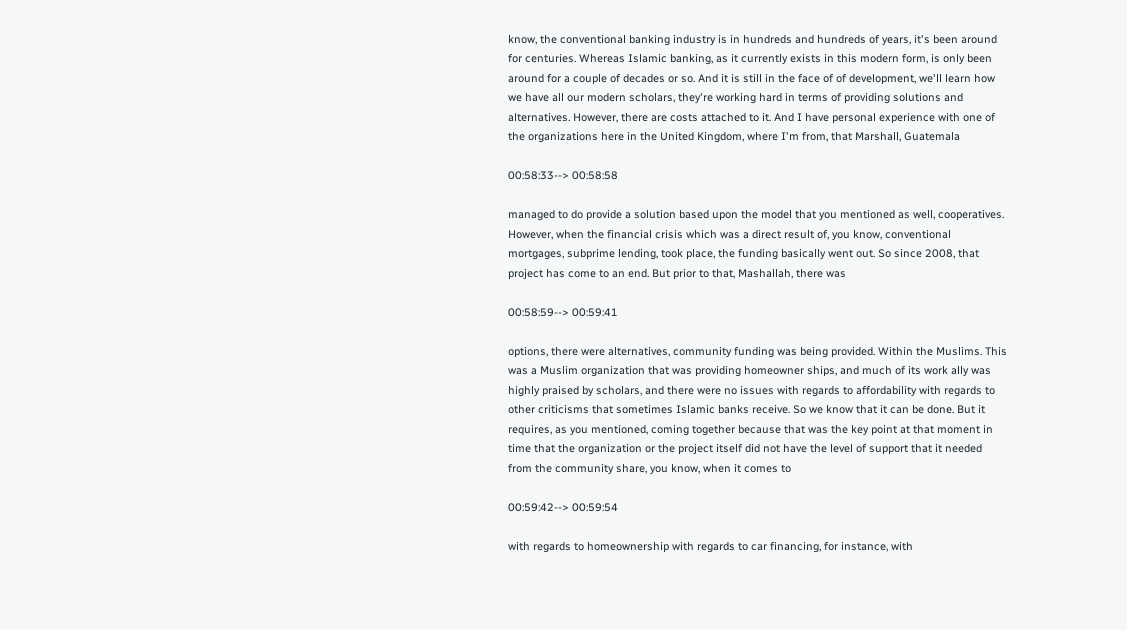know, the conventional banking industry is in hundreds and hundreds of years, it's been around for centuries. Whereas Islamic banking, as it currently exists in this modern form, is only been around for a couple of decades or so. And it is still in the face of of development, we'll learn how we have all our modern scholars, they're working hard in terms of providing solutions and alternatives. However, there are costs attached to it. And I have personal experience with one of the organizations here in the United Kingdom, where I'm from, that Marshall, Guatemala

00:58:33--> 00:58:58

managed to do provide a solution based upon the model that you mentioned as well, cooperatives. However, when the financial crisis which was a direct result of, you know, conventional mortgages, subprime lending, took place, the funding basically went out. So since 2008, that project has come to an end. But prior to that, Mashallah, there was

00:58:59--> 00:59:41

options, there were alternatives, community funding was being provided. Within the Muslims. This was a Muslim organization that was providing homeowner ships, and much of its work ally was highly praised by scholars, and there were no issues with regards to affordability with regards to other criticisms that sometimes Islamic banks receive. So we know that it can be done. But it requires, as you mentioned, coming together because that was the key point at that moment in time that the organization or the project itself did not have the level of support that it needed from the community share, you know, when it comes to

00:59:42--> 00:59:54

with regards to homeownership with regards to car financing, for instance, with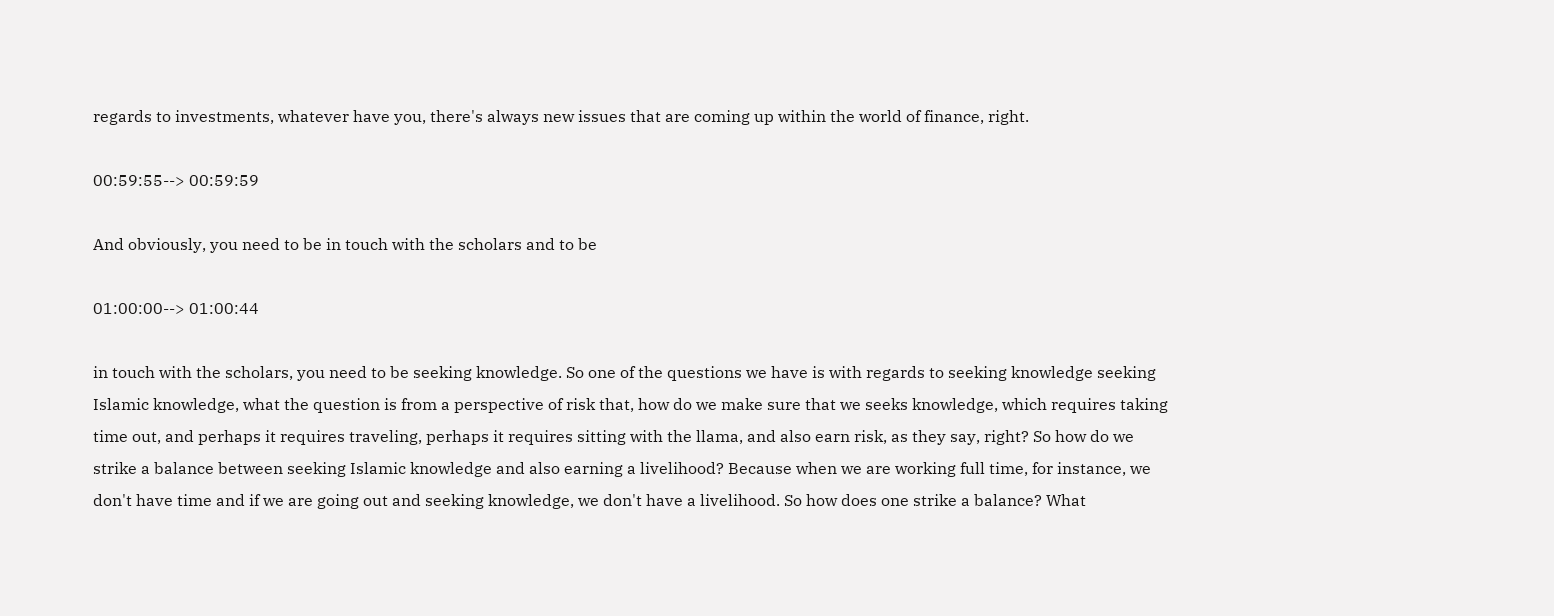regards to investments, whatever have you, there's always new issues that are coming up within the world of finance, right.

00:59:55--> 00:59:59

And obviously, you need to be in touch with the scholars and to be

01:00:00--> 01:00:44

in touch with the scholars, you need to be seeking knowledge. So one of the questions we have is with regards to seeking knowledge seeking Islamic knowledge, what the question is from a perspective of risk that, how do we make sure that we seeks knowledge, which requires taking time out, and perhaps it requires traveling, perhaps it requires sitting with the llama, and also earn risk, as they say, right? So how do we strike a balance between seeking Islamic knowledge and also earning a livelihood? Because when we are working full time, for instance, we don't have time and if we are going out and seeking knowledge, we don't have a livelihood. So how does one strike a balance? What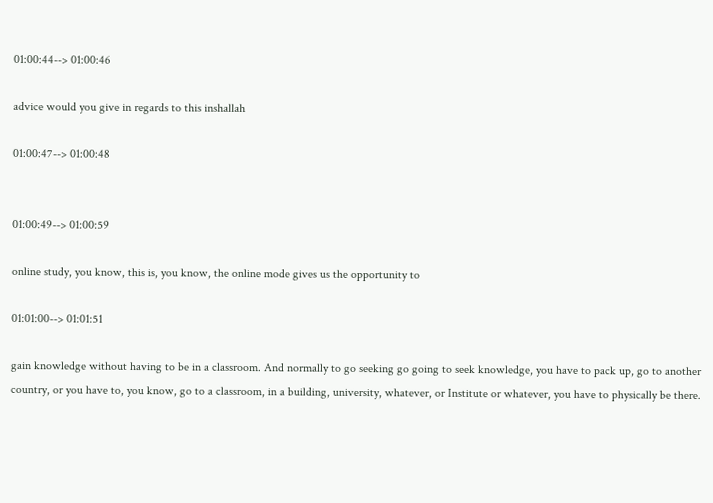01:00:44--> 01:00:46

advice would you give in regards to this inshallah

01:00:47--> 01:00:48


01:00:49--> 01:00:59

online study, you know, this is, you know, the online mode gives us the opportunity to

01:01:00--> 01:01:51

gain knowledge without having to be in a classroom. And normally to go seeking go going to seek knowledge, you have to pack up, go to another country, or you have to, you know, go to a classroom, in a building, university, whatever, or Institute or whatever, you have to physically be there.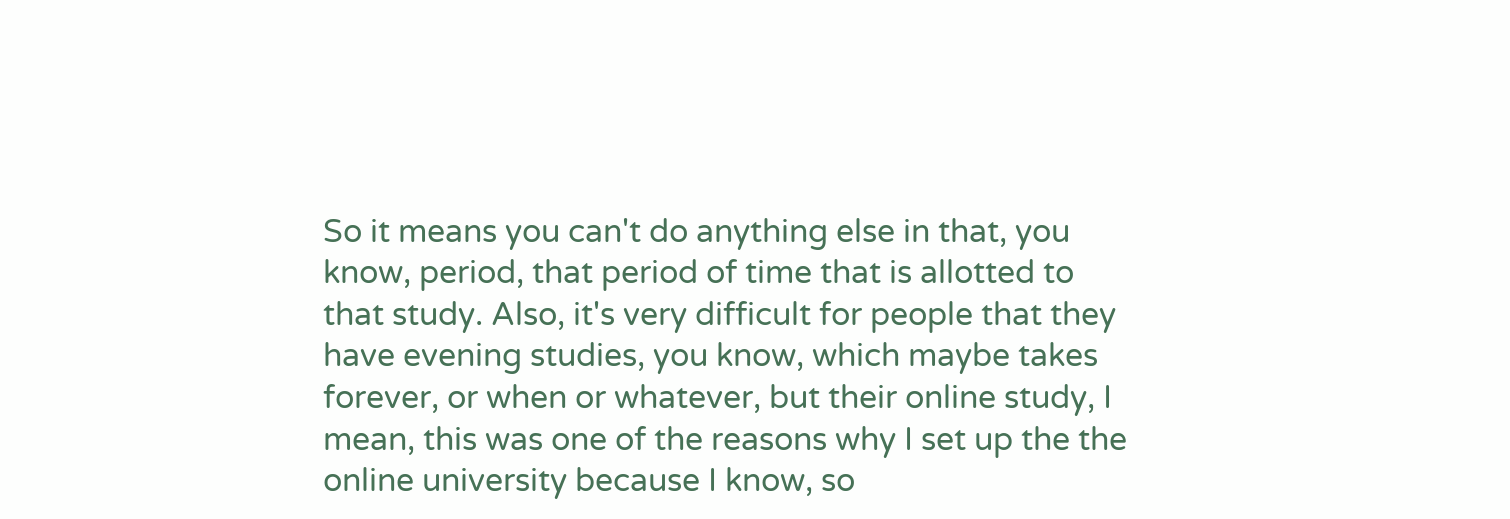So it means you can't do anything else in that, you know, period, that period of time that is allotted to that study. Also, it's very difficult for people that they have evening studies, you know, which maybe takes forever, or when or whatever, but their online study, I mean, this was one of the reasons why I set up the the online university because I know, so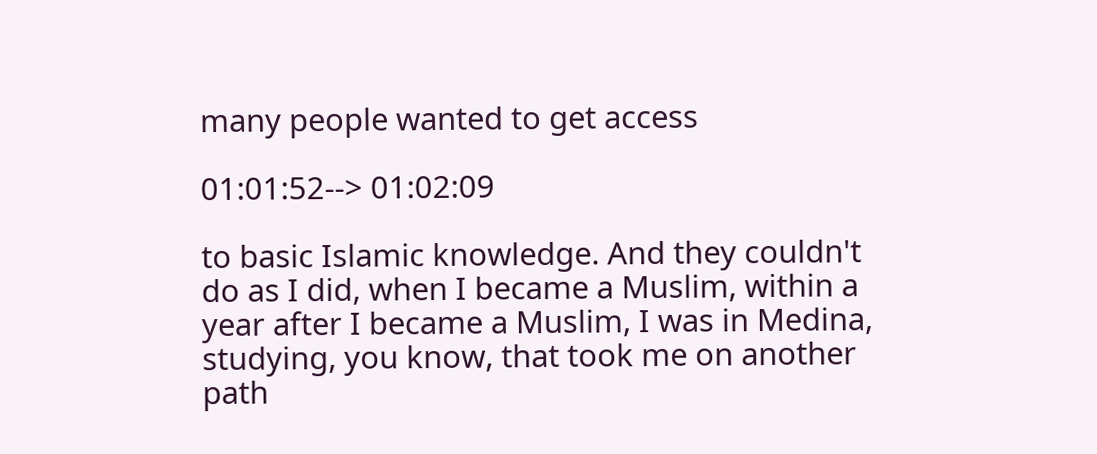many people wanted to get access

01:01:52--> 01:02:09

to basic Islamic knowledge. And they couldn't do as I did, when I became a Muslim, within a year after I became a Muslim, I was in Medina, studying, you know, that took me on another path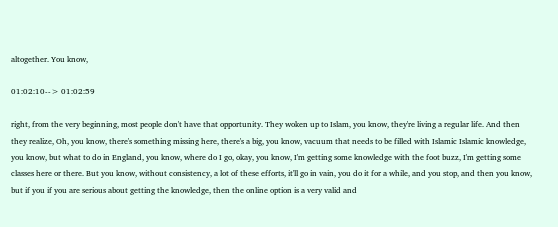altogether. You know,

01:02:10--> 01:02:59

right, from the very beginning, most people don't have that opportunity. They woken up to Islam, you know, they're living a regular life. And then they realize, Oh, you know, there's something missing here, there's a big, you know, vacuum that needs to be filled with Islamic Islamic knowledge, you know, but what to do in England, you know, where do I go, okay, you know, I'm getting some knowledge with the foot buzz, I'm getting some classes here or there. But you know, without consistency, a lot of these efforts, it'll go in vain, you do it for a while, and you stop, and then you know, but if you if you are serious about getting the knowledge, then the online option is a very valid and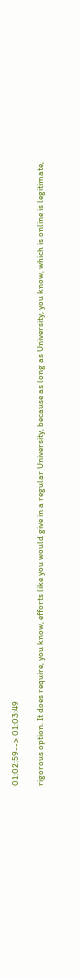01:02:59--> 01:03:49

rigorous option. It does require, you know, efforts like you would give in a regular University, because as long as University, you know, which is online is legitimate,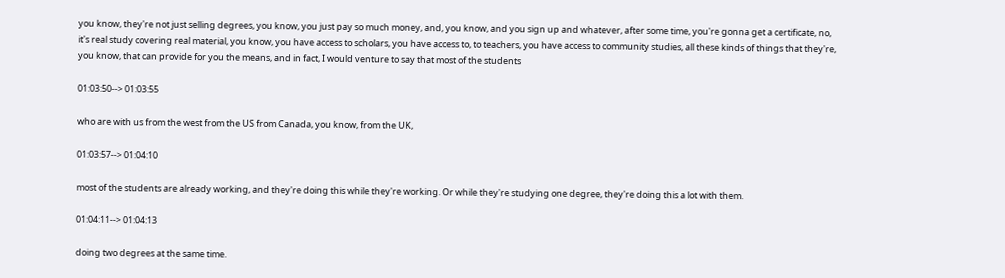you know, they're not just selling degrees, you know, you just pay so much money, and, you know, and you sign up and whatever, after some time, you're gonna get a certificate, no, it's real study covering real material, you know, you have access to scholars, you have access to, to teachers, you have access to community studies, all these kinds of things that they're, you know, that can provide for you the means, and in fact, I would venture to say that most of the students

01:03:50--> 01:03:55

who are with us from the west from the US from Canada, you know, from the UK,

01:03:57--> 01:04:10

most of the students are already working, and they're doing this while they're working. Or while they're studying one degree, they're doing this a lot with them.

01:04:11--> 01:04:13

doing two degrees at the same time.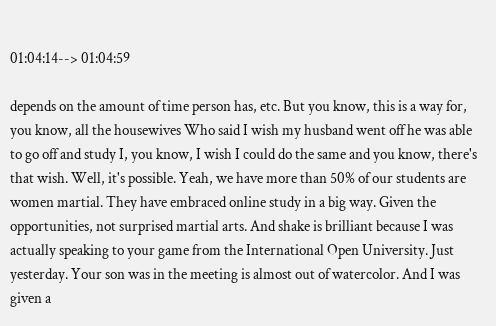01:04:14--> 01:04:59

depends on the amount of time person has, etc. But you know, this is a way for, you know, all the housewives Who said I wish my husband went off he was able to go off and study I, you know, I wish I could do the same and you know, there's that wish. Well, it's possible. Yeah, we have more than 50% of our students are women martial. They have embraced online study in a big way. Given the opportunities, not surprised martial arts. And shake is brilliant because I was actually speaking to your game from the International Open University. Just yesterday. Your son was in the meeting is almost out of watercolor. And I was given a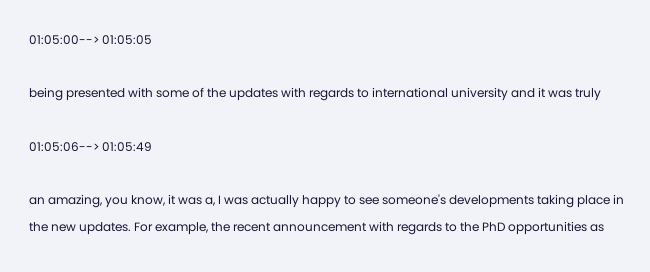01:05:00--> 01:05:05

being presented with some of the updates with regards to international university and it was truly

01:05:06--> 01:05:49

an amazing, you know, it was a, I was actually happy to see someone's developments taking place in the new updates. For example, the recent announcement with regards to the PhD opportunities as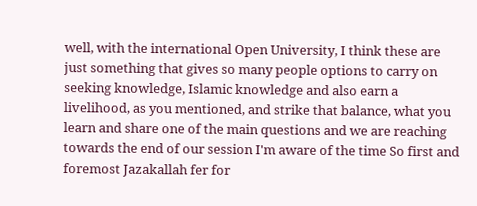well, with the international Open University, I think these are just something that gives so many people options to carry on seeking knowledge, Islamic knowledge and also earn a livelihood, as you mentioned, and strike that balance, what you learn and share one of the main questions and we are reaching towards the end of our session I'm aware of the time So first and foremost Jazakallah fer for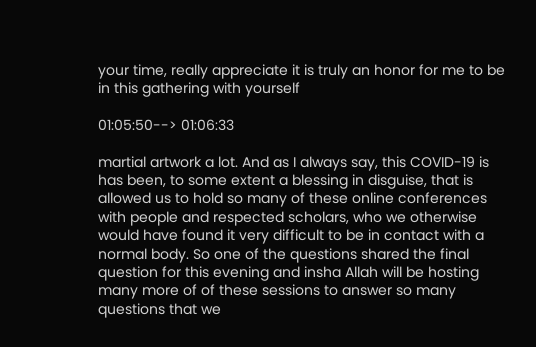your time, really appreciate it is truly an honor for me to be in this gathering with yourself

01:05:50--> 01:06:33

martial artwork a lot. And as I always say, this COVID-19 is has been, to some extent a blessing in disguise, that is allowed us to hold so many of these online conferences with people and respected scholars, who we otherwise would have found it very difficult to be in contact with a normal body. So one of the questions shared the final question for this evening and insha Allah will be hosting many more of of these sessions to answer so many questions that we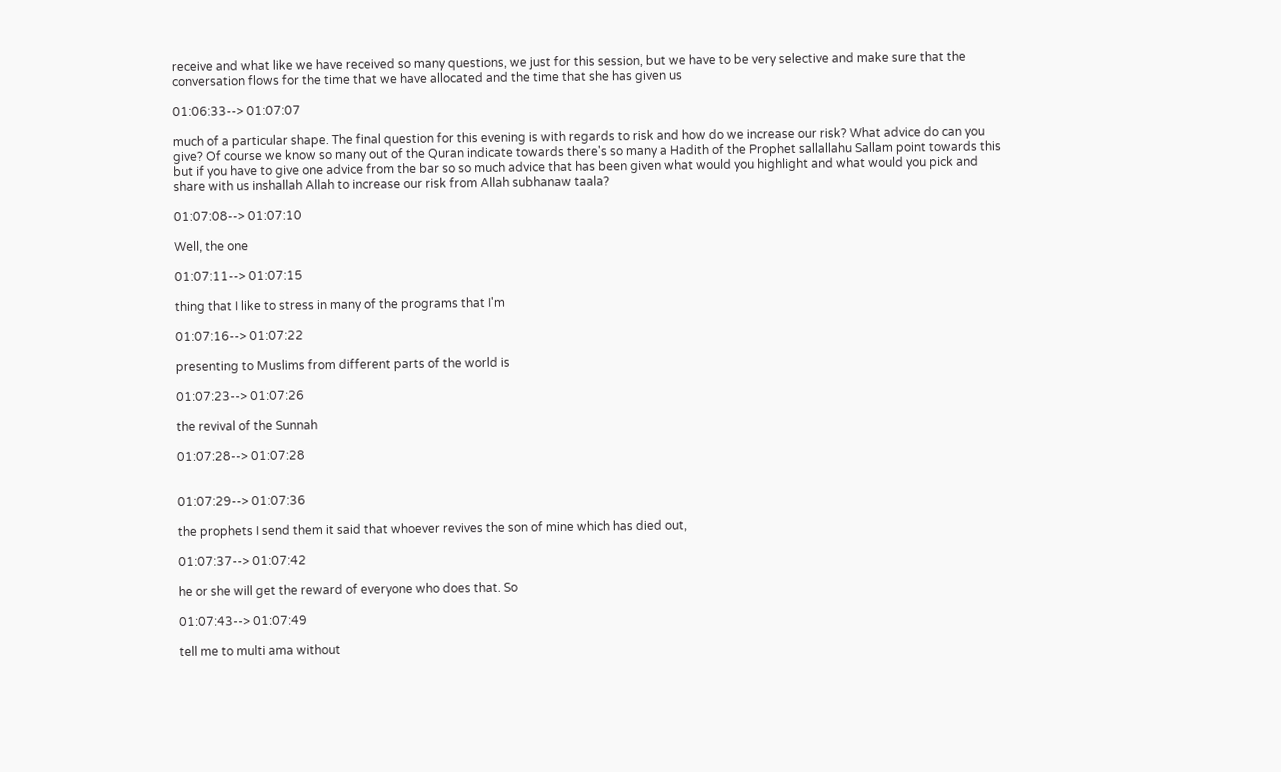receive and what like we have received so many questions, we just for this session, but we have to be very selective and make sure that the conversation flows for the time that we have allocated and the time that she has given us

01:06:33--> 01:07:07

much of a particular shape. The final question for this evening is with regards to risk and how do we increase our risk? What advice do can you give? Of course we know so many out of the Quran indicate towards there's so many a Hadith of the Prophet sallallahu Sallam point towards this but if you have to give one advice from the bar so so much advice that has been given what would you highlight and what would you pick and share with us inshallah Allah to increase our risk from Allah subhanaw taala?

01:07:08--> 01:07:10

Well, the one

01:07:11--> 01:07:15

thing that I like to stress in many of the programs that I'm

01:07:16--> 01:07:22

presenting to Muslims from different parts of the world is

01:07:23--> 01:07:26

the revival of the Sunnah

01:07:28--> 01:07:28


01:07:29--> 01:07:36

the prophets I send them it said that whoever revives the son of mine which has died out,

01:07:37--> 01:07:42

he or she will get the reward of everyone who does that. So

01:07:43--> 01:07:49

tell me to multi ama without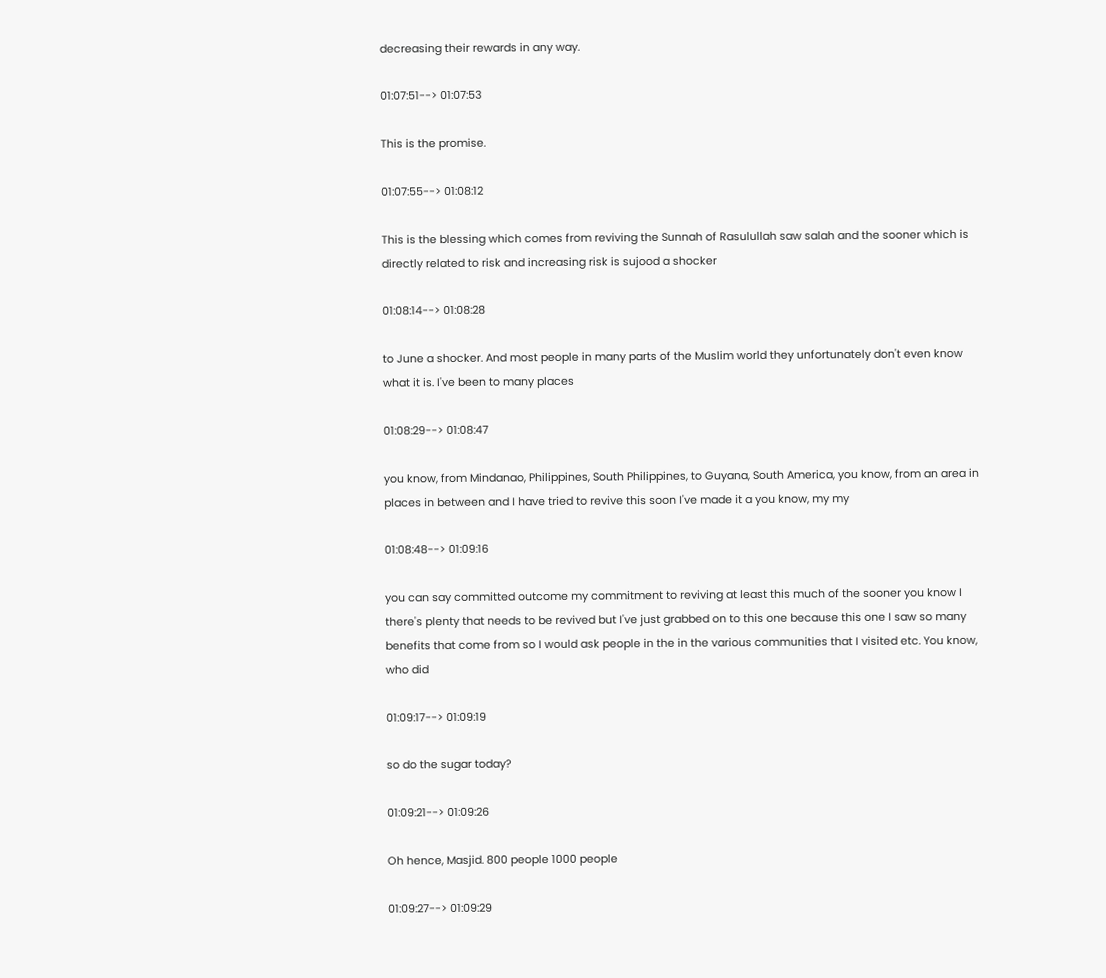decreasing their rewards in any way.

01:07:51--> 01:07:53

This is the promise.

01:07:55--> 01:08:12

This is the blessing which comes from reviving the Sunnah of Rasulullah saw salah and the sooner which is directly related to risk and increasing risk is sujood a shocker

01:08:14--> 01:08:28

to June a shocker. And most people in many parts of the Muslim world they unfortunately don't even know what it is. I've been to many places

01:08:29--> 01:08:47

you know, from Mindanao, Philippines, South Philippines, to Guyana, South America, you know, from an area in places in between and I have tried to revive this soon I've made it a you know, my my

01:08:48--> 01:09:16

you can say committed outcome my commitment to reviving at least this much of the sooner you know I there's plenty that needs to be revived but I've just grabbed on to this one because this one I saw so many benefits that come from so I would ask people in the in the various communities that I visited etc. You know, who did

01:09:17--> 01:09:19

so do the sugar today?

01:09:21--> 01:09:26

Oh hence, Masjid. 800 people 1000 people

01:09:27--> 01:09:29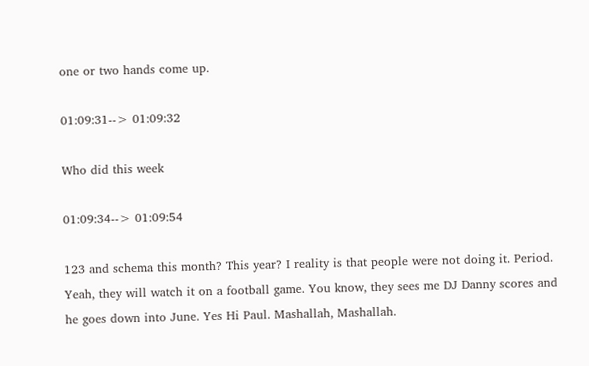one or two hands come up.

01:09:31--> 01:09:32

Who did this week

01:09:34--> 01:09:54

123 and schema this month? This year? I reality is that people were not doing it. Period. Yeah, they will watch it on a football game. You know, they sees me DJ Danny scores and he goes down into June. Yes Hi Paul. Mashallah, Mashallah.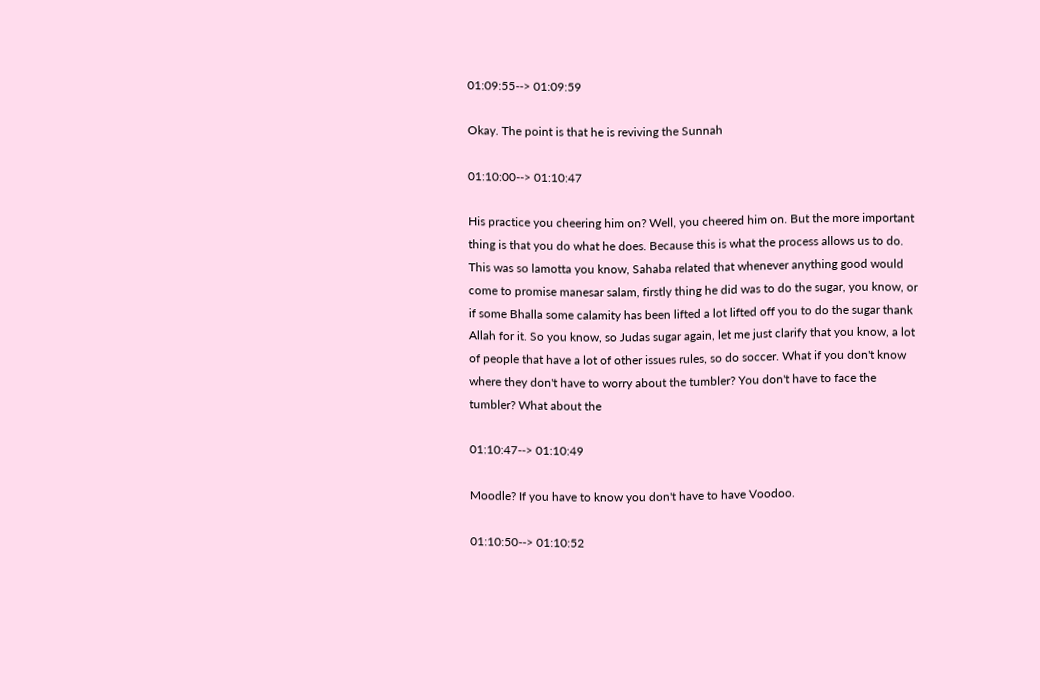01:09:55--> 01:09:59

Okay. The point is that he is reviving the Sunnah

01:10:00--> 01:10:47

His practice you cheering him on? Well, you cheered him on. But the more important thing is that you do what he does. Because this is what the process allows us to do. This was so lamotta you know, Sahaba related that whenever anything good would come to promise manesar salam, firstly thing he did was to do the sugar, you know, or if some Bhalla some calamity has been lifted a lot lifted off you to do the sugar thank Allah for it. So you know, so Judas sugar again, let me just clarify that you know, a lot of people that have a lot of other issues rules, so do soccer. What if you don't know where they don't have to worry about the tumbler? You don't have to face the tumbler? What about the

01:10:47--> 01:10:49

Moodle? If you have to know you don't have to have Voodoo.

01:10:50--> 01:10:52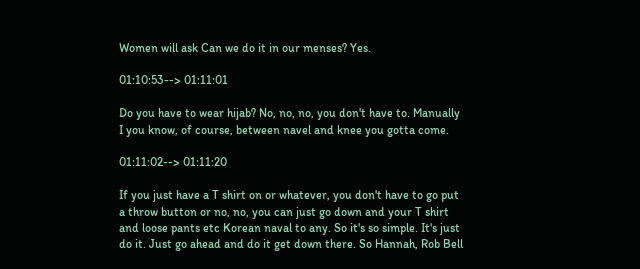Women will ask Can we do it in our menses? Yes.

01:10:53--> 01:11:01

Do you have to wear hijab? No, no, no, you don't have to. Manually I you know, of course, between navel and knee you gotta come.

01:11:02--> 01:11:20

If you just have a T shirt on or whatever, you don't have to go put a throw button or no, no, you can just go down and your T shirt and loose pants etc Korean naval to any. So it's so simple. It's just do it. Just go ahead and do it get down there. So Hannah, Rob Bell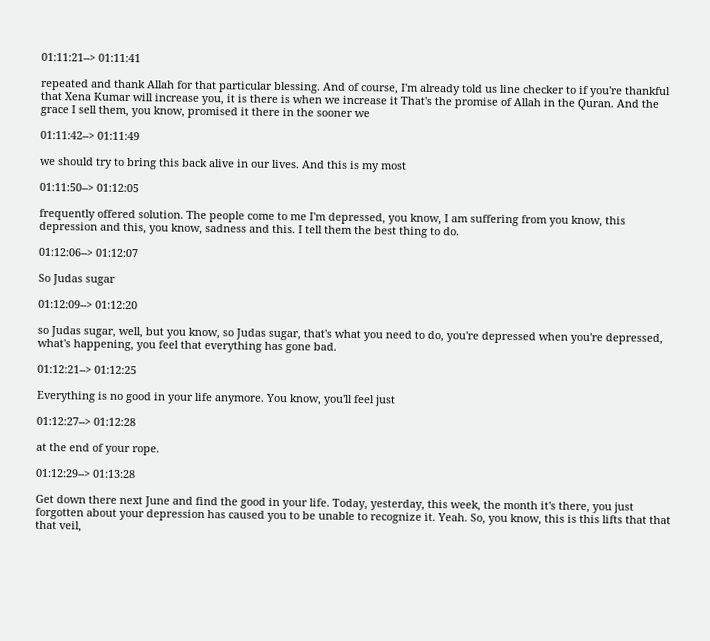01:11:21--> 01:11:41

repeated and thank Allah for that particular blessing. And of course, I'm already told us line checker to if you're thankful that Xena Kumar will increase you, it is there is when we increase it That's the promise of Allah in the Quran. And the grace I sell them, you know, promised it there in the sooner we

01:11:42--> 01:11:49

we should try to bring this back alive in our lives. And this is my most

01:11:50--> 01:12:05

frequently offered solution. The people come to me I'm depressed, you know, I am suffering from you know, this depression and this, you know, sadness and this. I tell them the best thing to do.

01:12:06--> 01:12:07

So Judas sugar

01:12:09--> 01:12:20

so Judas sugar, well, but you know, so Judas sugar, that's what you need to do, you're depressed when you're depressed, what's happening, you feel that everything has gone bad.

01:12:21--> 01:12:25

Everything is no good in your life anymore. You know, you'll feel just

01:12:27--> 01:12:28

at the end of your rope.

01:12:29--> 01:13:28

Get down there next June and find the good in your life. Today, yesterday, this week, the month it's there, you just forgotten about your depression has caused you to be unable to recognize it. Yeah. So, you know, this is this lifts that that that veil,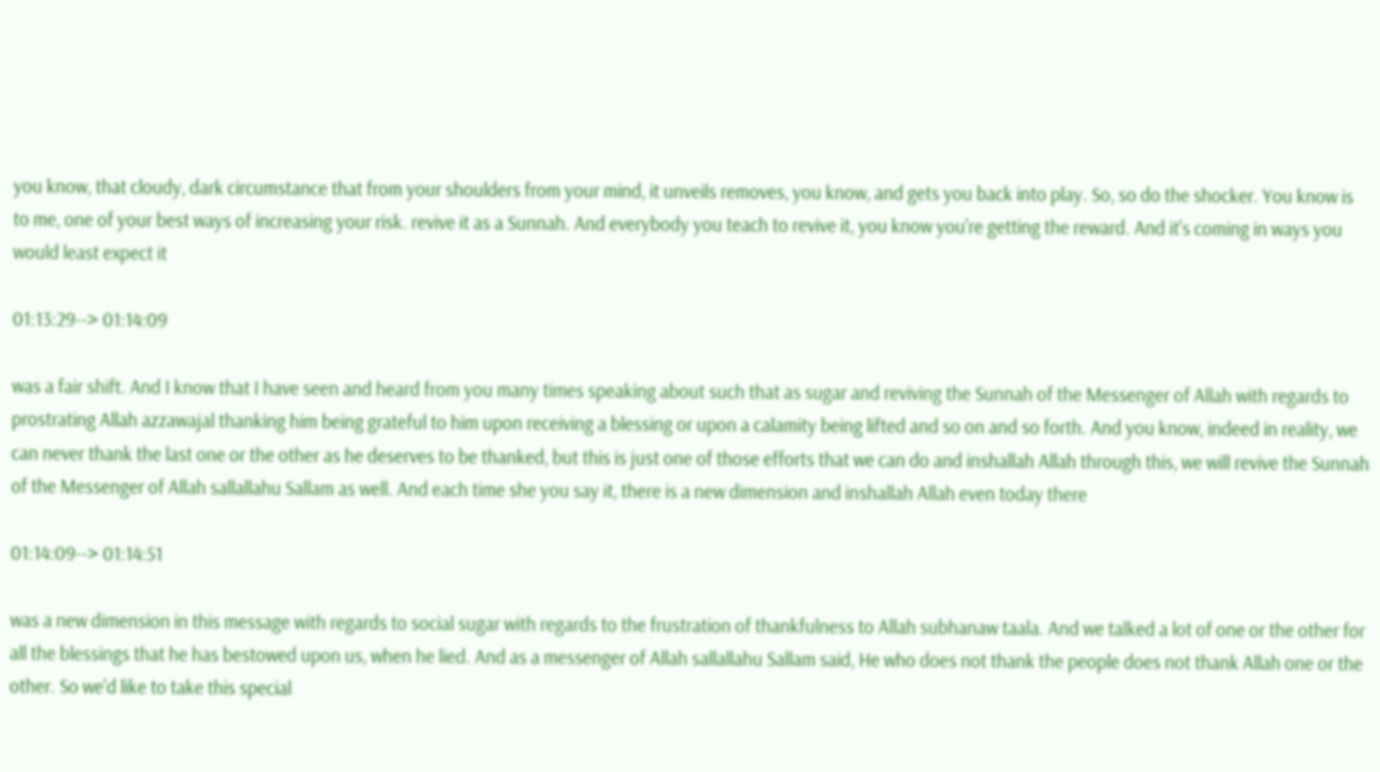you know, that cloudy, dark circumstance that from your shoulders from your mind, it unveils removes, you know, and gets you back into play. So, so do the shocker. You know is to me, one of your best ways of increasing your risk. revive it as a Sunnah. And everybody you teach to revive it, you know you're getting the reward. And it's coming in ways you would least expect it

01:13:29--> 01:14:09

was a fair shift. And I know that I have seen and heard from you many times speaking about such that as sugar and reviving the Sunnah of the Messenger of Allah with regards to prostrating Allah azzawajal thanking him being grateful to him upon receiving a blessing or upon a calamity being lifted and so on and so forth. And you know, indeed in reality, we can never thank the last one or the other as he deserves to be thanked, but this is just one of those efforts that we can do and inshallah Allah through this, we will revive the Sunnah of the Messenger of Allah sallallahu Sallam as well. And each time she you say it, there is a new dimension and inshallah Allah even today there

01:14:09--> 01:14:51

was a new dimension in this message with regards to social sugar with regards to the frustration of thankfulness to Allah subhanaw taala. And we talked a lot of one or the other for all the blessings that he has bestowed upon us, when he lied. And as a messenger of Allah sallallahu Sallam said, He who does not thank the people does not thank Allah one or the other. So we'd like to take this special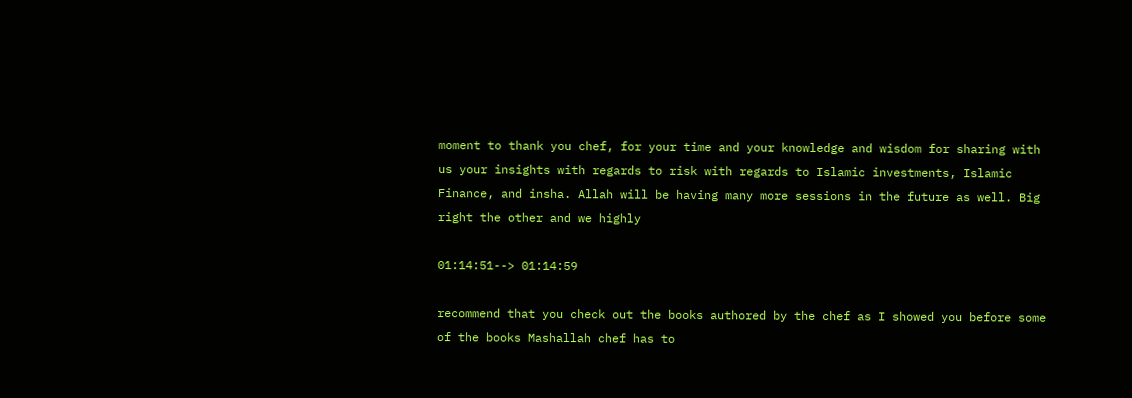moment to thank you chef, for your time and your knowledge and wisdom for sharing with us your insights with regards to risk with regards to Islamic investments, Islamic Finance, and insha. Allah will be having many more sessions in the future as well. Big right the other and we highly

01:14:51--> 01:14:59

recommend that you check out the books authored by the chef as I showed you before some of the books Mashallah chef has to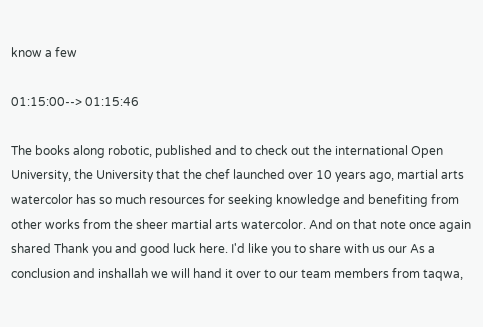know a few

01:15:00--> 01:15:46

The books along robotic, published and to check out the international Open University, the University that the chef launched over 10 years ago, martial arts watercolor has so much resources for seeking knowledge and benefiting from other works from the sheer martial arts watercolor. And on that note once again shared Thank you and good luck here. I'd like you to share with us our As a conclusion and inshallah we will hand it over to our team members from taqwa,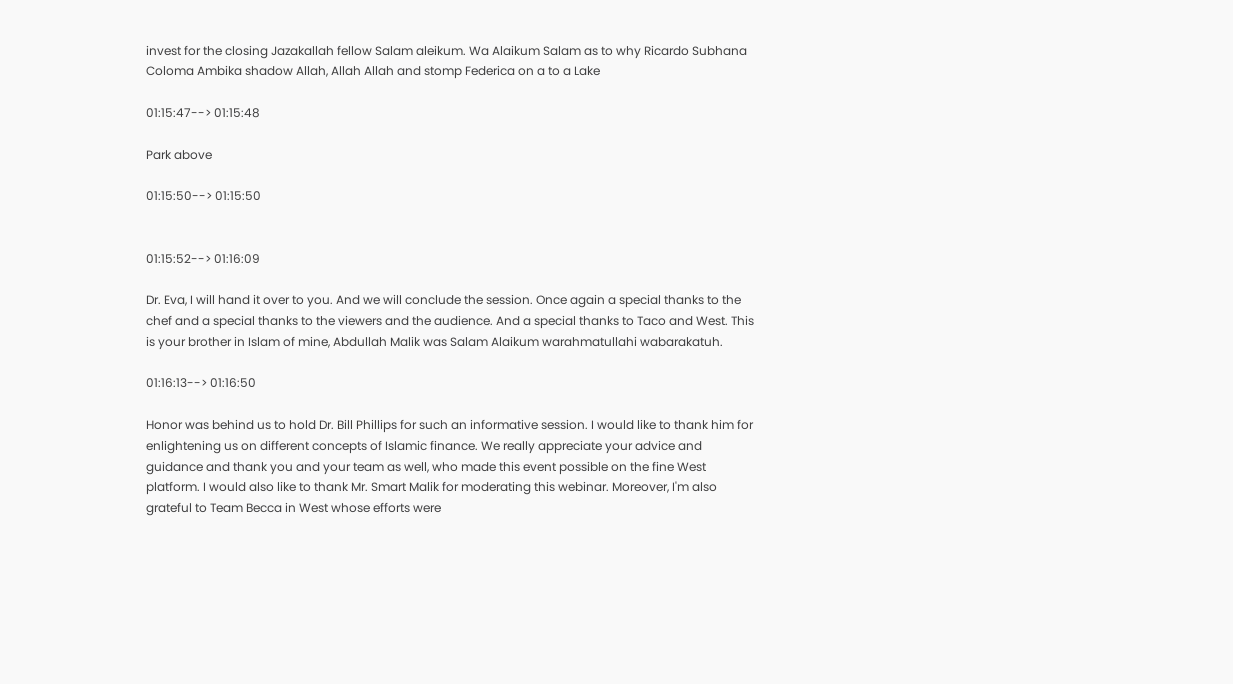invest for the closing Jazakallah fellow Salam aleikum. Wa Alaikum Salam as to why Ricardo Subhana Coloma Ambika shadow Allah, Allah Allah and stomp Federica on a to a Lake

01:15:47--> 01:15:48

Park above

01:15:50--> 01:15:50


01:15:52--> 01:16:09

Dr. Eva, I will hand it over to you. And we will conclude the session. Once again a special thanks to the chef and a special thanks to the viewers and the audience. And a special thanks to Taco and West. This is your brother in Islam of mine, Abdullah Malik was Salam Alaikum warahmatullahi wabarakatuh.

01:16:13--> 01:16:50

Honor was behind us to hold Dr. Bill Phillips for such an informative session. I would like to thank him for enlightening us on different concepts of Islamic finance. We really appreciate your advice and guidance and thank you and your team as well, who made this event possible on the fine West platform. I would also like to thank Mr. Smart Malik for moderating this webinar. Moreover, I'm also grateful to Team Becca in West whose efforts were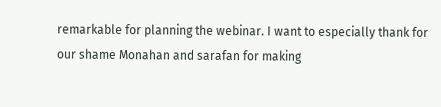remarkable for planning the webinar. I want to especially thank for our shame Monahan and sarafan for making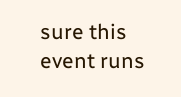sure this event runs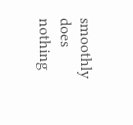smoothly does nothing